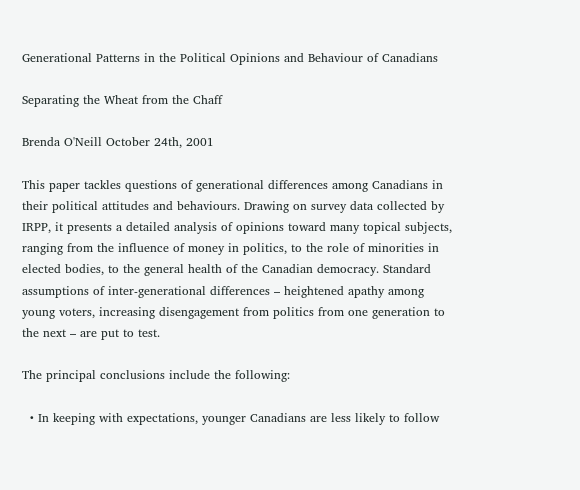Generational Patterns in the Political Opinions and Behaviour of Canadians

Separating the Wheat from the Chaff

Brenda O'Neill October 24th, 2001

This paper tackles questions of generational differences among Canadians in their political attitudes and behaviours. Drawing on survey data collected by IRPP, it presents a detailed analysis of opinions toward many topical subjects, ranging from the influence of money in politics, to the role of minorities in elected bodies, to the general health of the Canadian democracy. Standard assumptions of inter-generational differences – heightened apathy among young voters, increasing disengagement from politics from one generation to the next – are put to test.

The principal conclusions include the following:

  • In keeping with expectations, younger Canadians are less likely to follow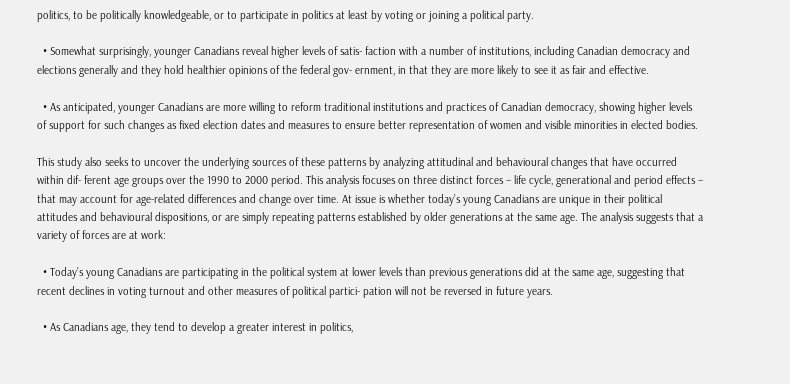politics, to be politically knowledgeable, or to participate in politics at least by voting or joining a political party.

  • Somewhat surprisingly, younger Canadians reveal higher levels of satis- faction with a number of institutions, including Canadian democracy and elections generally and they hold healthier opinions of the federal gov- ernment, in that they are more likely to see it as fair and effective.

  • As anticipated, younger Canadians are more willing to reform traditional institutions and practices of Canadian democracy, showing higher levels of support for such changes as fixed election dates and measures to ensure better representation of women and visible minorities in elected bodies.

This study also seeks to uncover the underlying sources of these patterns by analyzing attitudinal and behavioural changes that have occurred within dif- ferent age groups over the 1990 to 2000 period. This analysis focuses on three distinct forces – life cycle, generational and period effects – that may account for age-related differences and change over time. At issue is whether today’s young Canadians are unique in their political attitudes and behavioural dispositions, or are simply repeating patterns established by older generations at the same age. The analysis suggests that a variety of forces are at work:

  • Today’s young Canadians are participating in the political system at lower levels than previous generations did at the same age, suggesting that recent declines in voting turnout and other measures of political partici- pation will not be reversed in future years.

  • As Canadians age, they tend to develop a greater interest in politics,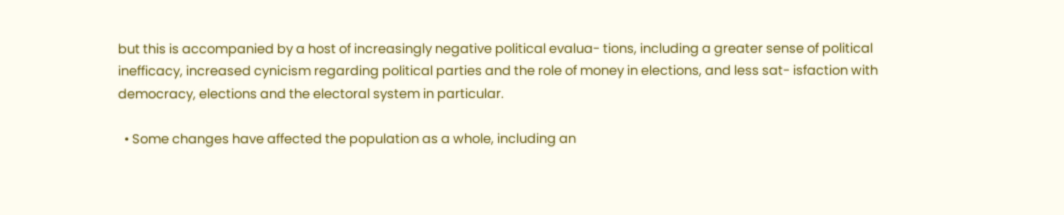but this is accompanied by a host of increasingly negative political evalua- tions, including a greater sense of political inefficacy, increased cynicism regarding political parties and the role of money in elections, and less sat- isfaction with democracy, elections and the electoral system in particular.

  • Some changes have affected the population as a whole, including an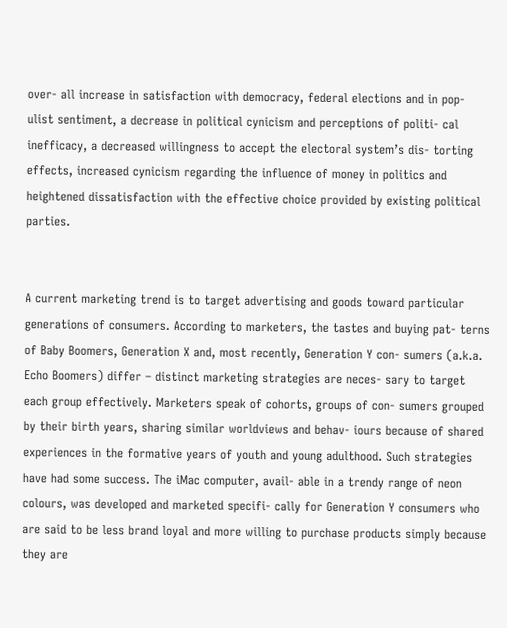over- all increase in satisfaction with democracy, federal elections and in pop- ulist sentiment, a decrease in political cynicism and perceptions of politi- cal inefficacy, a decreased willingness to accept the electoral system’s dis- torting effects, increased cynicism regarding the influence of money in politics and heightened dissatisfaction with the effective choice provided by existing political parties.


A current marketing trend is to target advertising and goods toward particular generations of consumers. According to marketers, the tastes and buying pat- terns of Baby Boomers, Generation X and, most recently, Generation Y con- sumers (a.k.a. Echo Boomers) differ – distinct marketing strategies are neces- sary to target each group effectively. Marketers speak of cohorts, groups of con- sumers grouped by their birth years, sharing similar worldviews and behav- iours because of shared experiences in the formative years of youth and young adulthood. Such strategies have had some success. The iMac computer, avail- able in a trendy range of neon colours, was developed and marketed specifi- cally for Generation Y consumers who are said to be less brand loyal and more willing to purchase products simply because they are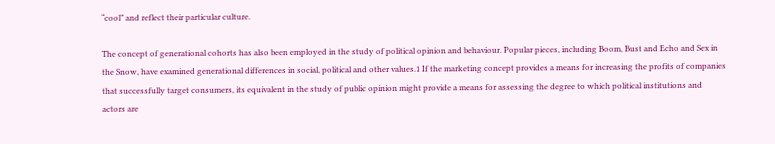“cool” and reflect their particular culture.

The concept of generational cohorts has also been employed in the study of political opinion and behaviour. Popular pieces, including Boom, Bust and Echo and Sex in the Snow, have examined generational differences in social, political and other values.1 If the marketing concept provides a means for increasing the profits of companies that successfully target consumers, its equivalent in the study of public opinion might provide a means for assessing the degree to which political institutions and actors are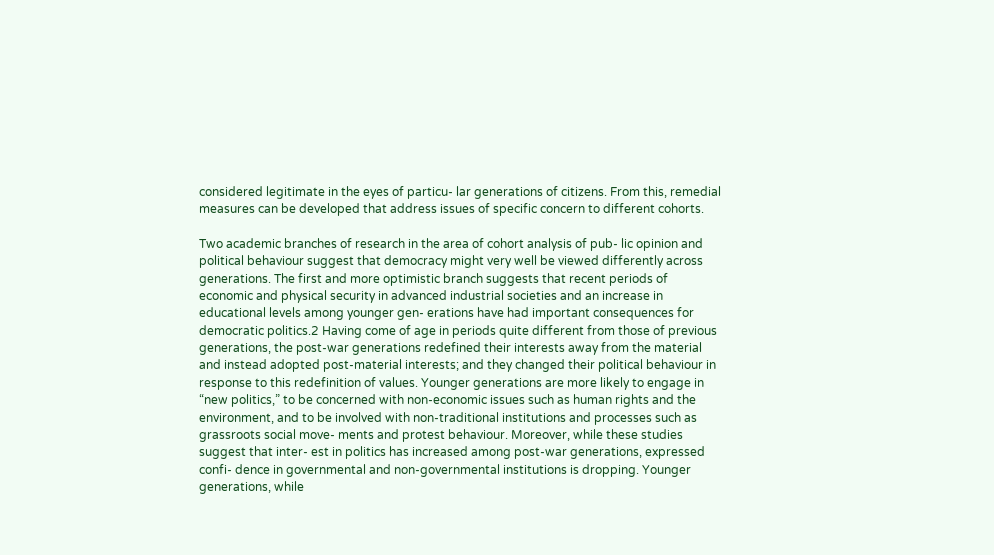considered legitimate in the eyes of particu- lar generations of citizens. From this, remedial measures can be developed that address issues of specific concern to different cohorts.

Two academic branches of research in the area of cohort analysis of pub- lic opinion and political behaviour suggest that democracy might very well be viewed differently across generations. The first and more optimistic branch suggests that recent periods of economic and physical security in advanced industrial societies and an increase in educational levels among younger gen- erations have had important consequences for democratic politics.2 Having come of age in periods quite different from those of previous generations, the post-war generations redefined their interests away from the material and instead adopted post-material interests; and they changed their political behaviour in response to this redefinition of values. Younger generations are more likely to engage in “new politics,” to be concerned with non-economic issues such as human rights and the environment, and to be involved with non-traditional institutions and processes such as grassroots social move- ments and protest behaviour. Moreover, while these studies suggest that inter- est in politics has increased among post-war generations, expressed confi- dence in governmental and non-governmental institutions is dropping. Younger generations, while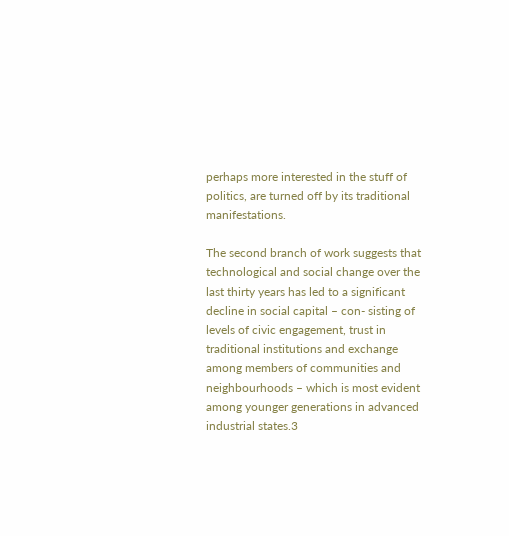perhaps more interested in the stuff of politics, are turned off by its traditional manifestations.

The second branch of work suggests that technological and social change over the last thirty years has led to a significant decline in social capital – con- sisting of levels of civic engagement, trust in traditional institutions and exchange among members of communities and neighbourhoods – which is most evident among younger generations in advanced industrial states.3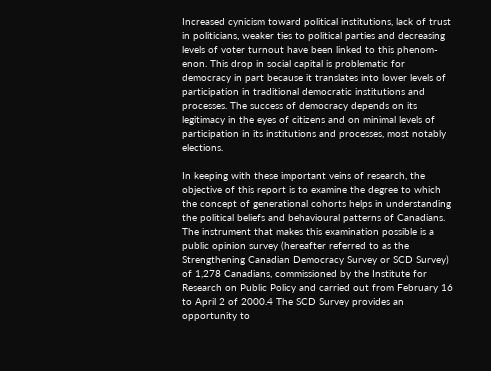Increased cynicism toward political institutions, lack of trust in politicians, weaker ties to political parties and decreasing levels of voter turnout have been linked to this phenom- enon. This drop in social capital is problematic for democracy in part because it translates into lower levels of participation in traditional democratic institutions and processes. The success of democracy depends on its legitimacy in the eyes of citizens and on minimal levels of participation in its institutions and processes, most notably elections.

In keeping with these important veins of research, the objective of this report is to examine the degree to which the concept of generational cohorts helps in understanding the political beliefs and behavioural patterns of Canadians. The instrument that makes this examination possible is a public opinion survey (hereafter referred to as the Strengthening Canadian Democracy Survey or SCD Survey) of 1,278 Canadians, commissioned by the Institute for Research on Public Policy and carried out from February 16 to April 2 of 2000.4 The SCD Survey provides an opportunity to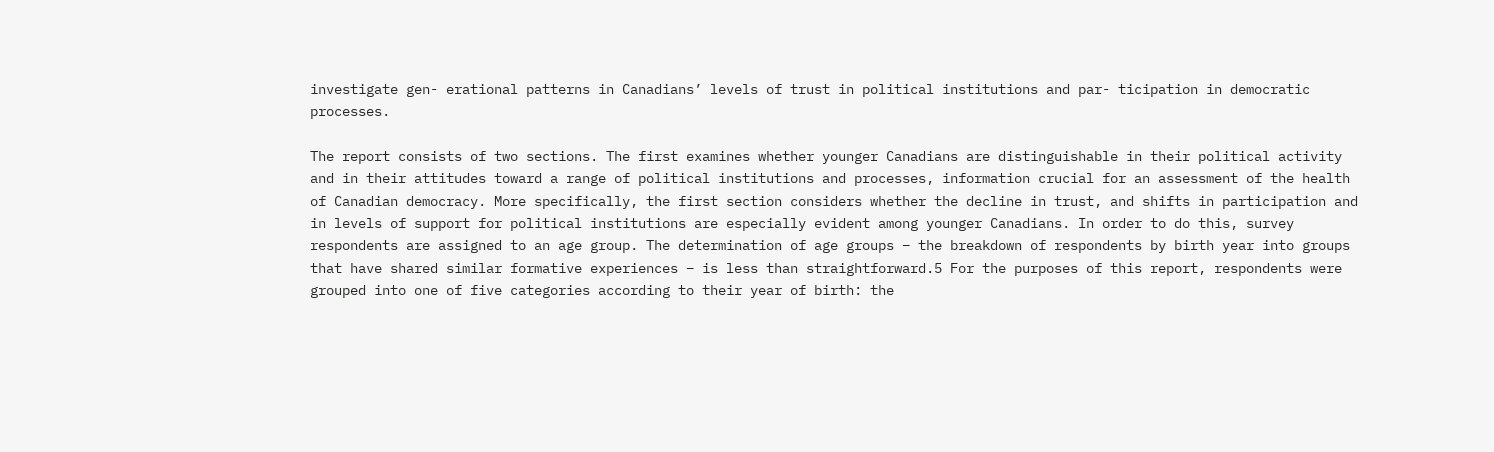investigate gen- erational patterns in Canadians’ levels of trust in political institutions and par- ticipation in democratic processes.

The report consists of two sections. The first examines whether younger Canadians are distinguishable in their political activity and in their attitudes toward a range of political institutions and processes, information crucial for an assessment of the health of Canadian democracy. More specifically, the first section considers whether the decline in trust, and shifts in participation and in levels of support for political institutions are especially evident among younger Canadians. In order to do this, survey respondents are assigned to an age group. The determination of age groups – the breakdown of respondents by birth year into groups that have shared similar formative experiences – is less than straightforward.5 For the purposes of this report, respondents were grouped into one of five categories according to their year of birth: the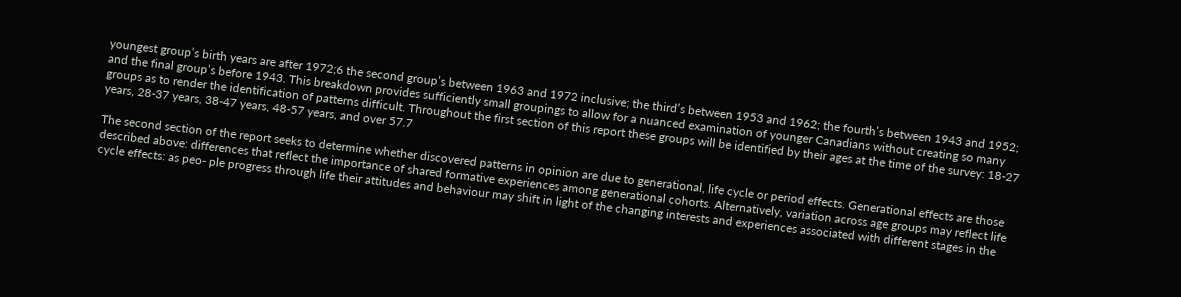youngest group’s birth years are after 1972;6 the second group’s between 1963 and 1972 inclusive; the third’s between 1953 and 1962; the fourth’s between 1943 and 1952; and the final group’s before 1943. This breakdown provides sufficiently small groupings to allow for a nuanced examination of younger Canadians without creating so many groups as to render the identification of patterns difficult. Throughout the first section of this report these groups will be identified by their ages at the time of the survey: 18-27 years, 28-37 years, 38-47 years, 48-57 years, and over 57.7

The second section of the report seeks to determine whether discovered patterns in opinion are due to generational, life cycle or period effects. Generational effects are those described above: differences that reflect the importance of shared formative experiences among generational cohorts. Alternatively, variation across age groups may reflect life cycle effects: as peo- ple progress through life their attitudes and behaviour may shift in light of the changing interests and experiences associated with different stages in the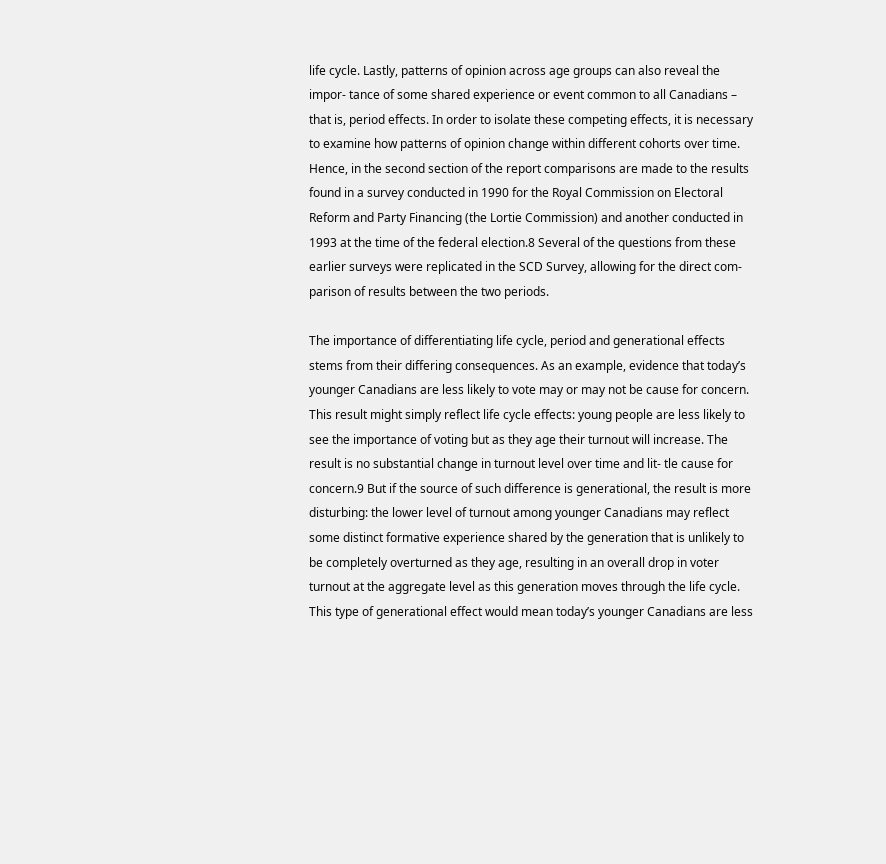life cycle. Lastly, patterns of opinion across age groups can also reveal the impor- tance of some shared experience or event common to all Canadians – that is, period effects. In order to isolate these competing effects, it is necessary to examine how patterns of opinion change within different cohorts over time. Hence, in the second section of the report comparisons are made to the results found in a survey conducted in 1990 for the Royal Commission on Electoral Reform and Party Financing (the Lortie Commission) and another conducted in 1993 at the time of the federal election.8 Several of the questions from these earlier surveys were replicated in the SCD Survey, allowing for the direct com- parison of results between the two periods.

The importance of differentiating life cycle, period and generational effects stems from their differing consequences. As an example, evidence that today’s younger Canadians are less likely to vote may or may not be cause for concern. This result might simply reflect life cycle effects: young people are less likely to see the importance of voting but as they age their turnout will increase. The result is no substantial change in turnout level over time and lit- tle cause for concern.9 But if the source of such difference is generational, the result is more disturbing: the lower level of turnout among younger Canadians may reflect some distinct formative experience shared by the generation that is unlikely to be completely overturned as they age, resulting in an overall drop in voter turnout at the aggregate level as this generation moves through the life cycle. This type of generational effect would mean today’s younger Canadians are less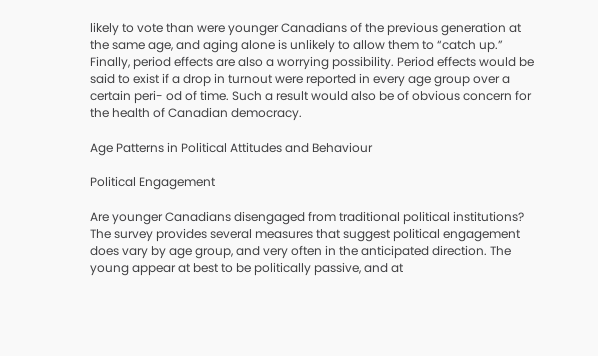likely to vote than were younger Canadians of the previous generation at the same age, and aging alone is unlikely to allow them to “catch up.” Finally, period effects are also a worrying possibility. Period effects would be said to exist if a drop in turnout were reported in every age group over a certain peri- od of time. Such a result would also be of obvious concern for the health of Canadian democracy.

Age Patterns in Political Attitudes and Behaviour

Political Engagement

Are younger Canadians disengaged from traditional political institutions? The survey provides several measures that suggest political engagement does vary by age group, and very often in the anticipated direction. The young appear at best to be politically passive, and at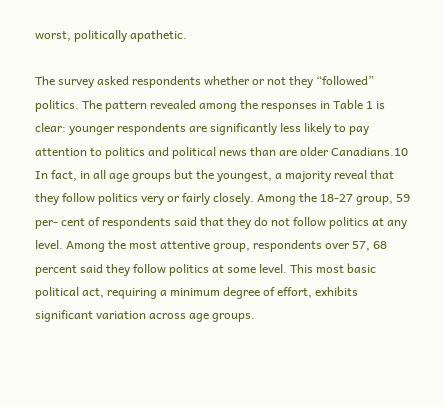worst, politically apathetic.

The survey asked respondents whether or not they “followed” politics. The pattern revealed among the responses in Table 1 is clear: younger respondents are significantly less likely to pay attention to politics and political news than are older Canadians.10 In fact, in all age groups but the youngest, a majority reveal that they follow politics very or fairly closely. Among the 18-27 group, 59 per- cent of respondents said that they do not follow politics at any level. Among the most attentive group, respondents over 57, 68 percent said they follow politics at some level. This most basic political act, requiring a minimum degree of effort, exhibits significant variation across age groups.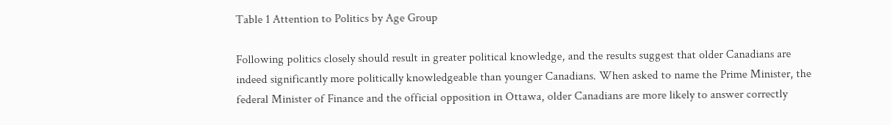Table 1 Attention to Politics by Age Group

Following politics closely should result in greater political knowledge, and the results suggest that older Canadians are indeed significantly more politically knowledgeable than younger Canadians. When asked to name the Prime Minister, the federal Minister of Finance and the official opposition in Ottawa, older Canadians are more likely to answer correctly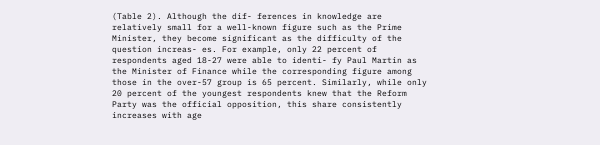(Table 2). Although the dif- ferences in knowledge are relatively small for a well-known figure such as the Prime Minister, they become significant as the difficulty of the question increas- es. For example, only 22 percent of respondents aged 18-27 were able to identi- fy Paul Martin as the Minister of Finance while the corresponding figure among those in the over-57 group is 65 percent. Similarly, while only 20 percent of the youngest respondents knew that the Reform Party was the official opposition, this share consistently increases with age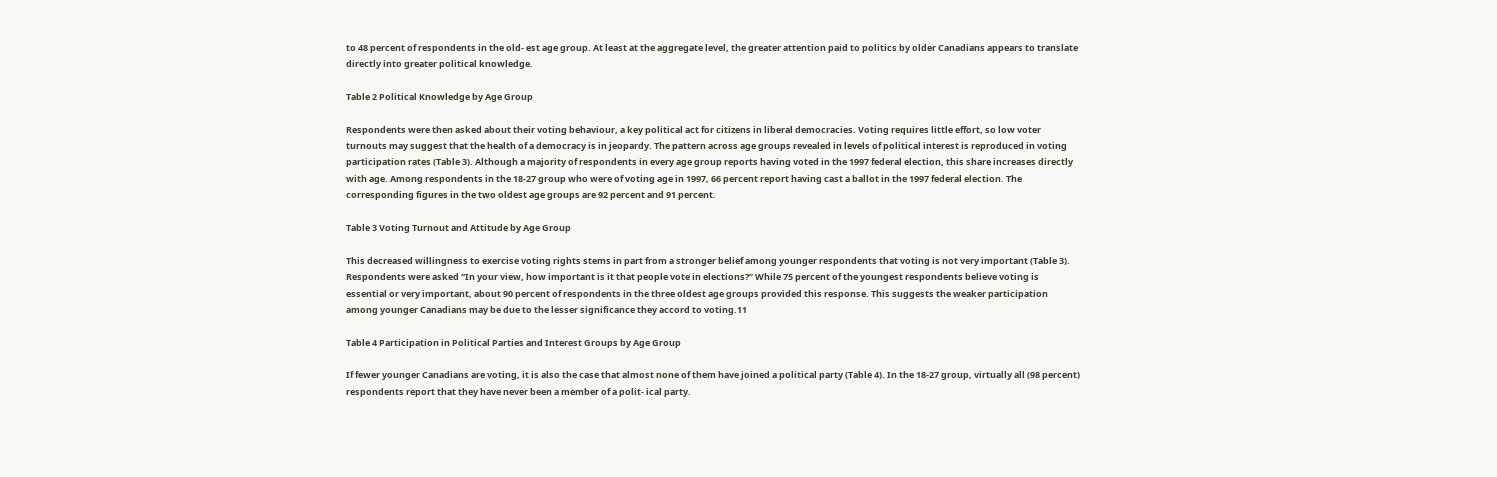to 48 percent of respondents in the old- est age group. At least at the aggregate level, the greater attention paid to politics by older Canadians appears to translate directly into greater political knowledge.

Table 2 Political Knowledge by Age Group

Respondents were then asked about their voting behaviour, a key political act for citizens in liberal democracies. Voting requires little effort, so low voter turnouts may suggest that the health of a democracy is in jeopardy. The pattern across age groups revealed in levels of political interest is reproduced in voting participation rates (Table 3). Although a majority of respondents in every age group reports having voted in the 1997 federal election, this share increases directly with age. Among respondents in the 18-27 group who were of voting age in 1997, 66 percent report having cast a ballot in the 1997 federal election. The corresponding figures in the two oldest age groups are 92 percent and 91 percent.

Table 3 Voting Turnout and Attitude by Age Group

This decreased willingness to exercise voting rights stems in part from a stronger belief among younger respondents that voting is not very important (Table 3). Respondents were asked “In your view, how important is it that people vote in elections?” While 75 percent of the youngest respondents believe voting is essential or very important, about 90 percent of respondents in the three oldest age groups provided this response. This suggests the weaker participation among younger Canadians may be due to the lesser significance they accord to voting.11

Table 4 Participation in Political Parties and Interest Groups by Age Group

If fewer younger Canadians are voting, it is also the case that almost none of them have joined a political party (Table 4). In the 18-27 group, virtually all (98 percent) respondents report that they have never been a member of a polit- ical party.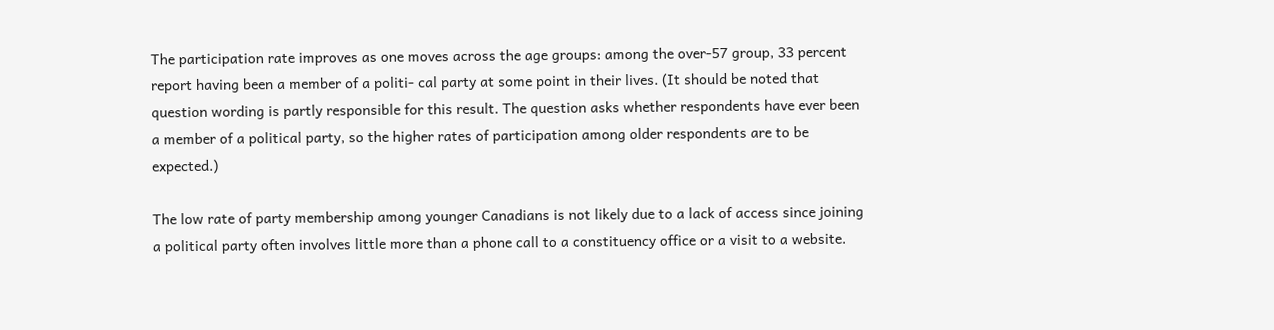The participation rate improves as one moves across the age groups: among the over-57 group, 33 percent report having been a member of a politi- cal party at some point in their lives. (It should be noted that question wording is partly responsible for this result. The question asks whether respondents have ever been a member of a political party, so the higher rates of participation among older respondents are to be expected.)

The low rate of party membership among younger Canadians is not likely due to a lack of access since joining a political party often involves little more than a phone call to a constituency office or a visit to a website.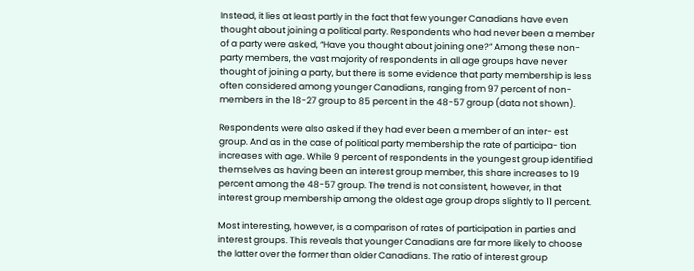Instead, it lies at least partly in the fact that few younger Canadians have even thought about joining a political party. Respondents who had never been a member of a party were asked, “Have you thought about joining one?” Among these non-party members, the vast majority of respondents in all age groups have never thought of joining a party, but there is some evidence that party membership is less often considered among younger Canadians, ranging from 97 percent of non-members in the 18-27 group to 85 percent in the 48-57 group (data not shown).

Respondents were also asked if they had ever been a member of an inter- est group. And as in the case of political party membership the rate of participa- tion increases with age. While 9 percent of respondents in the youngest group identified themselves as having been an interest group member, this share increases to 19 percent among the 48-57 group. The trend is not consistent, however, in that interest group membership among the oldest age group drops slightly to 11 percent.

Most interesting, however, is a comparison of rates of participation in parties and interest groups. This reveals that younger Canadians are far more likely to choose the latter over the former than older Canadians. The ratio of interest group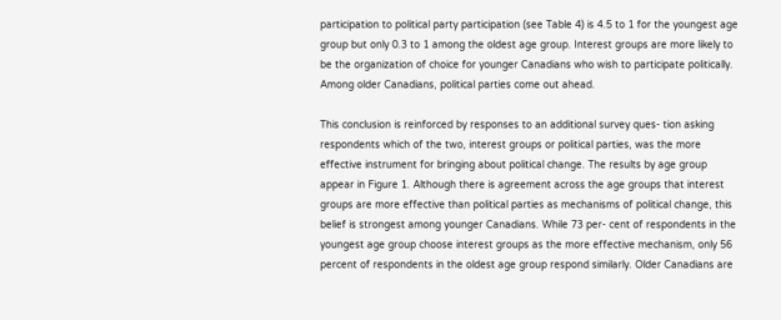participation to political party participation (see Table 4) is 4.5 to 1 for the youngest age group but only 0.3 to 1 among the oldest age group. Interest groups are more likely to be the organization of choice for younger Canadians who wish to participate politically. Among older Canadians, political parties come out ahead.

This conclusion is reinforced by responses to an additional survey ques- tion asking respondents which of the two, interest groups or political parties, was the more effective instrument for bringing about political change. The results by age group appear in Figure 1. Although there is agreement across the age groups that interest groups are more effective than political parties as mechanisms of political change, this belief is strongest among younger Canadians. While 73 per- cent of respondents in the youngest age group choose interest groups as the more effective mechanism, only 56 percent of respondents in the oldest age group respond similarly. Older Canadians are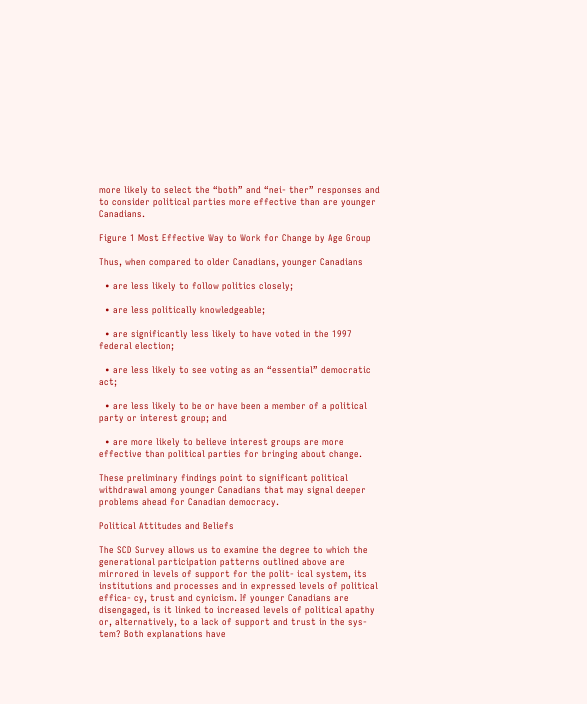more likely to select the “both” and “nei- ther” responses and to consider political parties more effective than are younger Canadians.

Figure 1 Most Effective Way to Work for Change by Age Group

Thus, when compared to older Canadians, younger Canadians

  • are less likely to follow politics closely;

  • are less politically knowledgeable;

  • are significantly less likely to have voted in the 1997 federal election;

  • are less likely to see voting as an “essential” democratic act;

  • are less likely to be or have been a member of a political party or interest group; and

  • are more likely to believe interest groups are more effective than political parties for bringing about change.

These preliminary findings point to significant political withdrawal among younger Canadians that may signal deeper problems ahead for Canadian democracy.

Political Attitudes and Beliefs

The SCD Survey allows us to examine the degree to which the generational participation patterns outlined above are mirrored in levels of support for the polit- ical system, its institutions and processes and in expressed levels of political effica- cy, trust and cynicism. If younger Canadians are disengaged, is it linked to increased levels of political apathy or, alternatively, to a lack of support and trust in the sys- tem? Both explanations have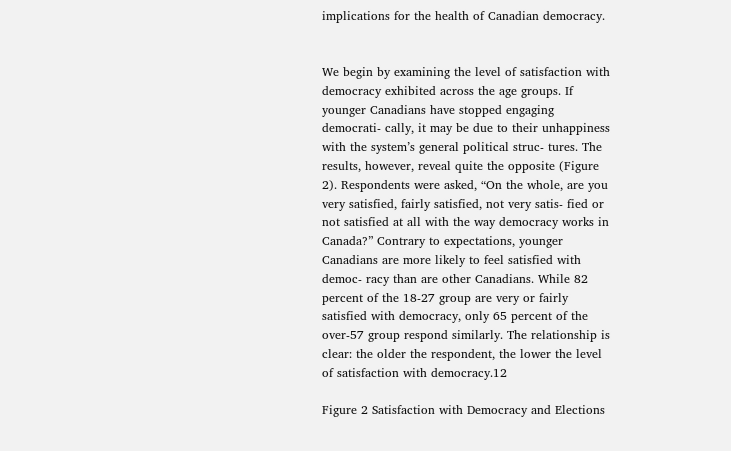implications for the health of Canadian democracy.


We begin by examining the level of satisfaction with democracy exhibited across the age groups. If younger Canadians have stopped engaging democrati- cally, it may be due to their unhappiness with the system’s general political struc- tures. The results, however, reveal quite the opposite (Figure 2). Respondents were asked, “On the whole, are you very satisfied, fairly satisfied, not very satis- fied or not satisfied at all with the way democracy works in Canada?” Contrary to expectations, younger Canadians are more likely to feel satisfied with democ- racy than are other Canadians. While 82 percent of the 18-27 group are very or fairly satisfied with democracy, only 65 percent of the over-57 group respond similarly. The relationship is clear: the older the respondent, the lower the level of satisfaction with democracy.12

Figure 2 Satisfaction with Democracy and Elections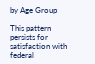by Age Group

This pattern persists for satisfaction with federal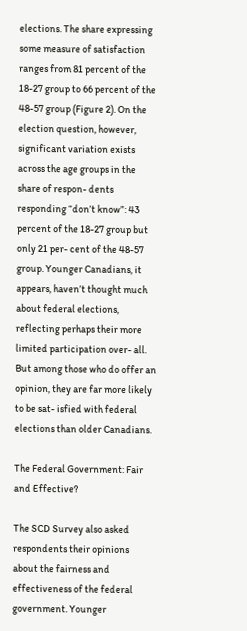elections. The share expressing some measure of satisfaction ranges from 81 percent of the 18-27 group to 66 percent of the 48-57 group (Figure 2). On the election question, however, significant variation exists across the age groups in the share of respon- dents responding “don’t know”: 43 percent of the 18-27 group but only 21 per- cent of the 48-57 group. Younger Canadians, it appears, haven’t thought much about federal elections, reflecting perhaps their more limited participation over- all. But among those who do offer an opinion, they are far more likely to be sat- isfied with federal elections than older Canadians.

The Federal Government: Fair and Effective?

The SCD Survey also asked respondents their opinions about the fairness and effectiveness of the federal government. Younger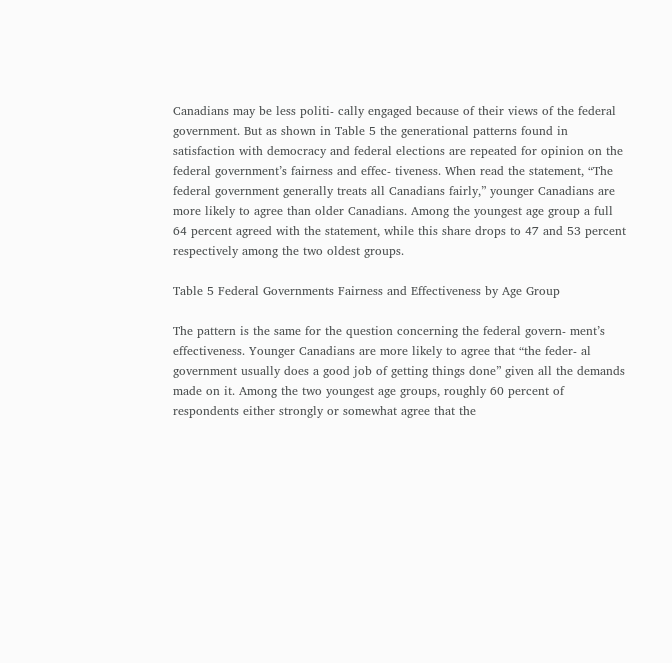Canadians may be less politi- cally engaged because of their views of the federal government. But as shown in Table 5 the generational patterns found in satisfaction with democracy and federal elections are repeated for opinion on the federal government’s fairness and effec- tiveness. When read the statement, “The federal government generally treats all Canadians fairly,” younger Canadians are more likely to agree than older Canadians. Among the youngest age group a full 64 percent agreed with the statement, while this share drops to 47 and 53 percent respectively among the two oldest groups.

Table 5 Federal Governments Fairness and Effectiveness by Age Group

The pattern is the same for the question concerning the federal govern- ment’s effectiveness. Younger Canadians are more likely to agree that “the feder- al government usually does a good job of getting things done” given all the demands made on it. Among the two youngest age groups, roughly 60 percent of respondents either strongly or somewhat agree that the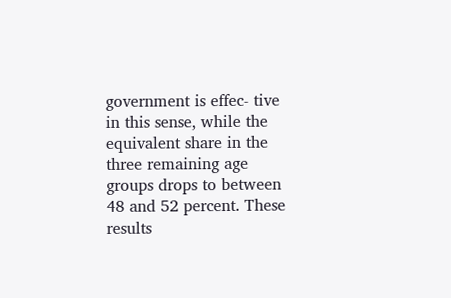government is effec- tive in this sense, while the equivalent share in the three remaining age groups drops to between 48 and 52 percent. These results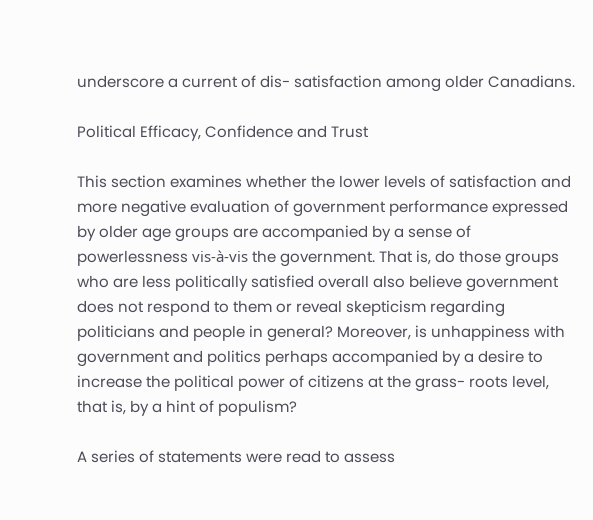underscore a current of dis- satisfaction among older Canadians.

Political Efficacy, Confidence and Trust

This section examines whether the lower levels of satisfaction and more negative evaluation of government performance expressed by older age groups are accompanied by a sense of powerlessness vis-à-vis the government. That is, do those groups who are less politically satisfied overall also believe government does not respond to them or reveal skepticism regarding politicians and people in general? Moreover, is unhappiness with government and politics perhaps accompanied by a desire to increase the political power of citizens at the grass- roots level, that is, by a hint of populism?

A series of statements were read to assess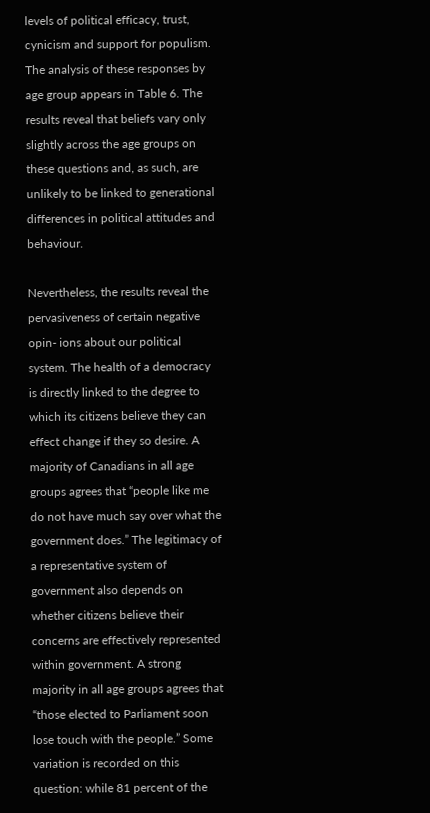levels of political efficacy, trust, cynicism and support for populism. The analysis of these responses by age group appears in Table 6. The results reveal that beliefs vary only slightly across the age groups on these questions and, as such, are unlikely to be linked to generational differences in political attitudes and behaviour.

Nevertheless, the results reveal the pervasiveness of certain negative opin- ions about our political system. The health of a democracy is directly linked to the degree to which its citizens believe they can effect change if they so desire. A majority of Canadians in all age groups agrees that “people like me do not have much say over what the government does.” The legitimacy of a representative system of government also depends on whether citizens believe their concerns are effectively represented within government. A strong majority in all age groups agrees that “those elected to Parliament soon lose touch with the people.” Some variation is recorded on this question: while 81 percent of the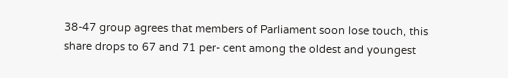38-47 group agrees that members of Parliament soon lose touch, this share drops to 67 and 71 per- cent among the oldest and youngest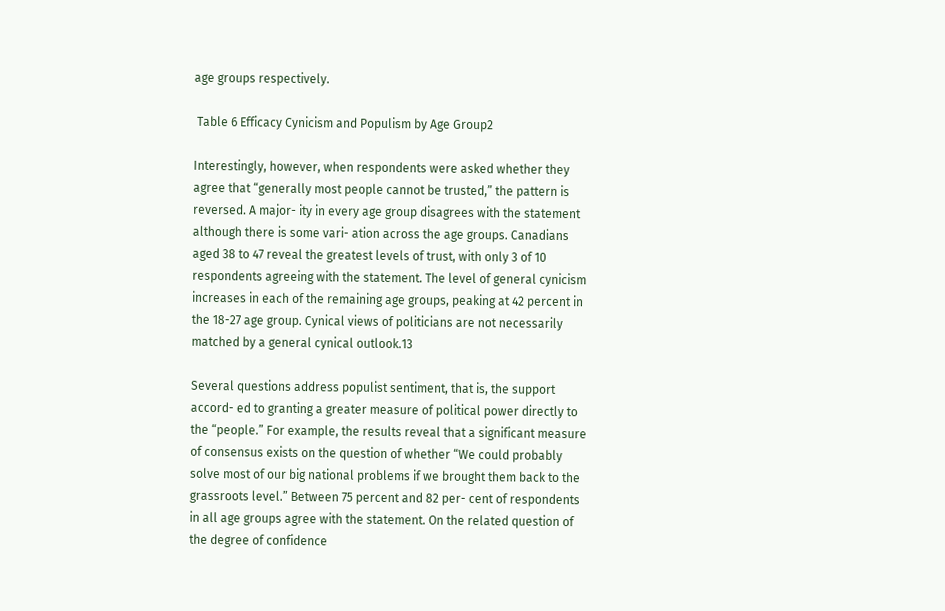age groups respectively.

 Table 6 Efficacy Cynicism and Populism by Age Group2

Interestingly, however, when respondents were asked whether they agree that “generally most people cannot be trusted,” the pattern is reversed. A major- ity in every age group disagrees with the statement although there is some vari- ation across the age groups. Canadians aged 38 to 47 reveal the greatest levels of trust, with only 3 of 10 respondents agreeing with the statement. The level of general cynicism increases in each of the remaining age groups, peaking at 42 percent in the 18-27 age group. Cynical views of politicians are not necessarily matched by a general cynical outlook.13

Several questions address populist sentiment, that is, the support accord- ed to granting a greater measure of political power directly to the “people.” For example, the results reveal that a significant measure of consensus exists on the question of whether “We could probably solve most of our big national problems if we brought them back to the grassroots level.” Between 75 percent and 82 per- cent of respondents in all age groups agree with the statement. On the related question of the degree of confidence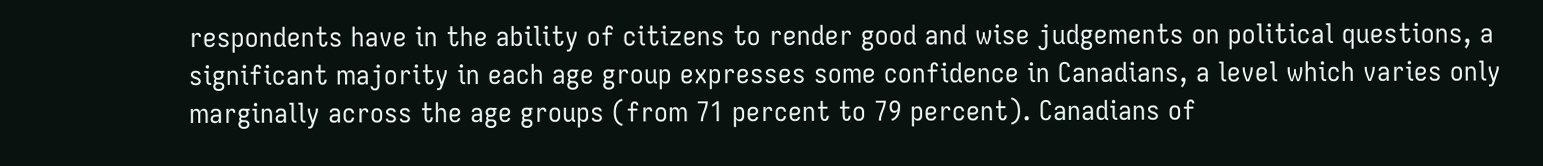respondents have in the ability of citizens to render good and wise judgements on political questions, a significant majority in each age group expresses some confidence in Canadians, a level which varies only marginally across the age groups (from 71 percent to 79 percent). Canadians of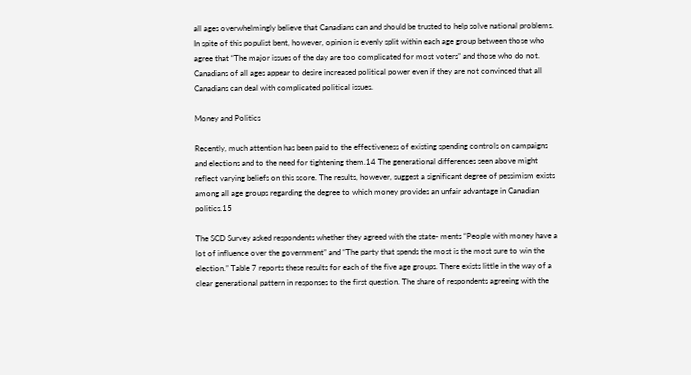all ages overwhelmingly believe that Canadians can and should be trusted to help solve national problems. In spite of this populist bent, however, opinion is evenly split within each age group between those who agree that “The major issues of the day are too complicated for most voters” and those who do not. Canadians of all ages appear to desire increased political power even if they are not convinced that all Canadians can deal with complicated political issues.

Money and Politics

Recently, much attention has been paid to the effectiveness of existing spending controls on campaigns and elections and to the need for tightening them.14 The generational differences seen above might reflect varying beliefs on this score. The results, however, suggest a significant degree of pessimism exists among all age groups regarding the degree to which money provides an unfair advantage in Canadian politics.15

The SCD Survey asked respondents whether they agreed with the state- ments “People with money have a lot of influence over the government” and “The party that spends the most is the most sure to win the election.” Table 7 reports these results for each of the five age groups. There exists little in the way of a clear generational pattern in responses to the first question. The share of respondents agreeing with the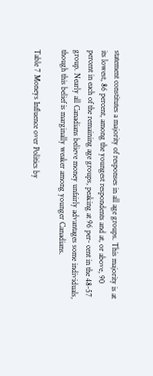statement constitutes a majority of responses in all age groups. This majority is at its lowest, 86 percent, among the youngest respondents and at, or above, 90 percent in each of the remaining age groups, peaking at 96 per- cent in the 48-57 group. Nearly all Canadians believe money unfairly advantages some individuals, though this belief is marginally weaker among younger Canadians.

Table 7 Moneys Influence over Politics by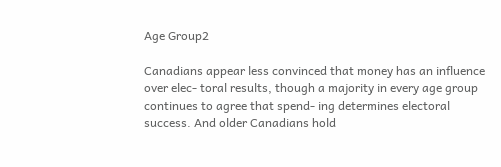Age Group2

Canadians appear less convinced that money has an influence over elec- toral results, though a majority in every age group continues to agree that spend- ing determines electoral success. And older Canadians hold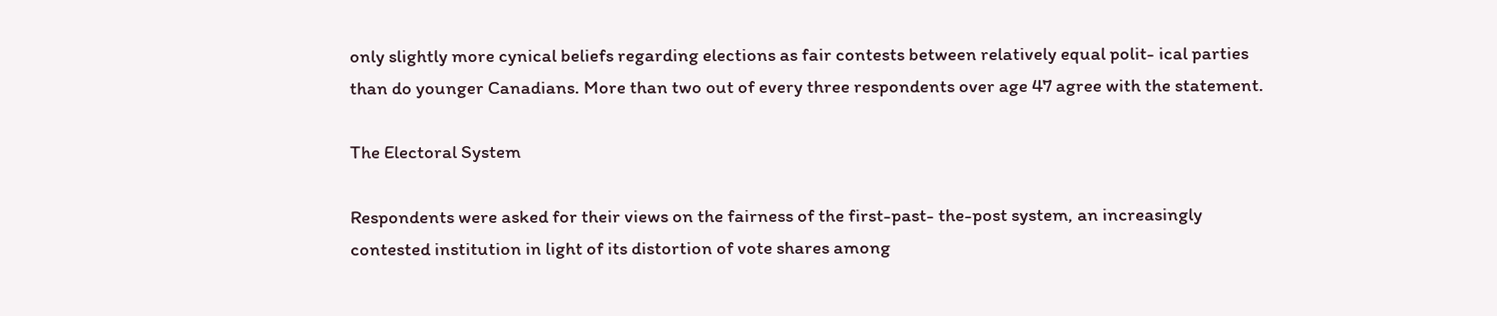only slightly more cynical beliefs regarding elections as fair contests between relatively equal polit- ical parties than do younger Canadians. More than two out of every three respondents over age 47 agree with the statement.

The Electoral System

Respondents were asked for their views on the fairness of the first-past- the-post system, an increasingly contested institution in light of its distortion of vote shares among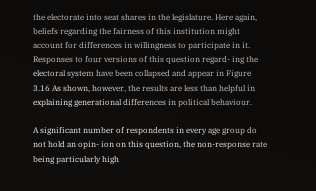the electorate into seat shares in the legislature. Here again, beliefs regarding the fairness of this institution might account for differences in willingness to participate in it. Responses to four versions of this question regard- ing the electoral system have been collapsed and appear in Figure 3.16 As shown, however, the results are less than helpful in explaining generational differences in political behaviour.

A significant number of respondents in every age group do not hold an opin- ion on this question, the non-response rate being particularly high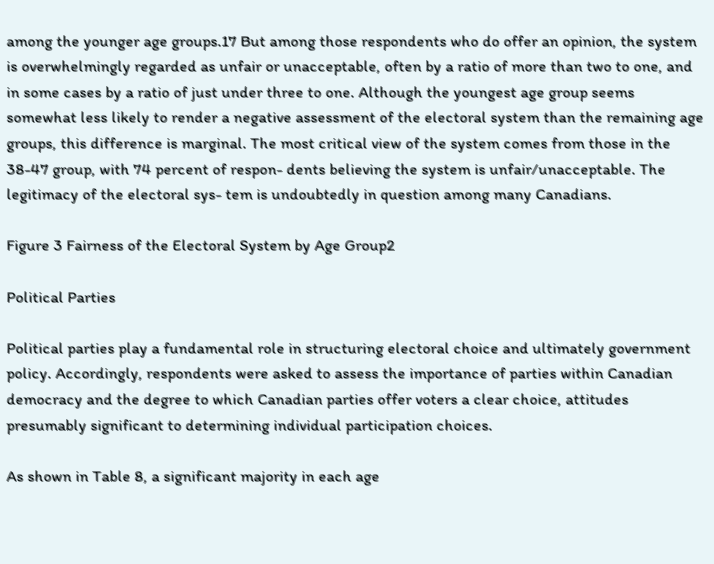among the younger age groups.17 But among those respondents who do offer an opinion, the system is overwhelmingly regarded as unfair or unacceptable, often by a ratio of more than two to one, and in some cases by a ratio of just under three to one. Although the youngest age group seems somewhat less likely to render a negative assessment of the electoral system than the remaining age groups, this difference is marginal. The most critical view of the system comes from those in the 38-47 group, with 74 percent of respon- dents believing the system is unfair/unacceptable. The legitimacy of the electoral sys- tem is undoubtedly in question among many Canadians.

Figure 3 Fairness of the Electoral System by Age Group2

Political Parties

Political parties play a fundamental role in structuring electoral choice and ultimately government policy. Accordingly, respondents were asked to assess the importance of parties within Canadian democracy and the degree to which Canadian parties offer voters a clear choice, attitudes presumably significant to determining individual participation choices.

As shown in Table 8, a significant majority in each age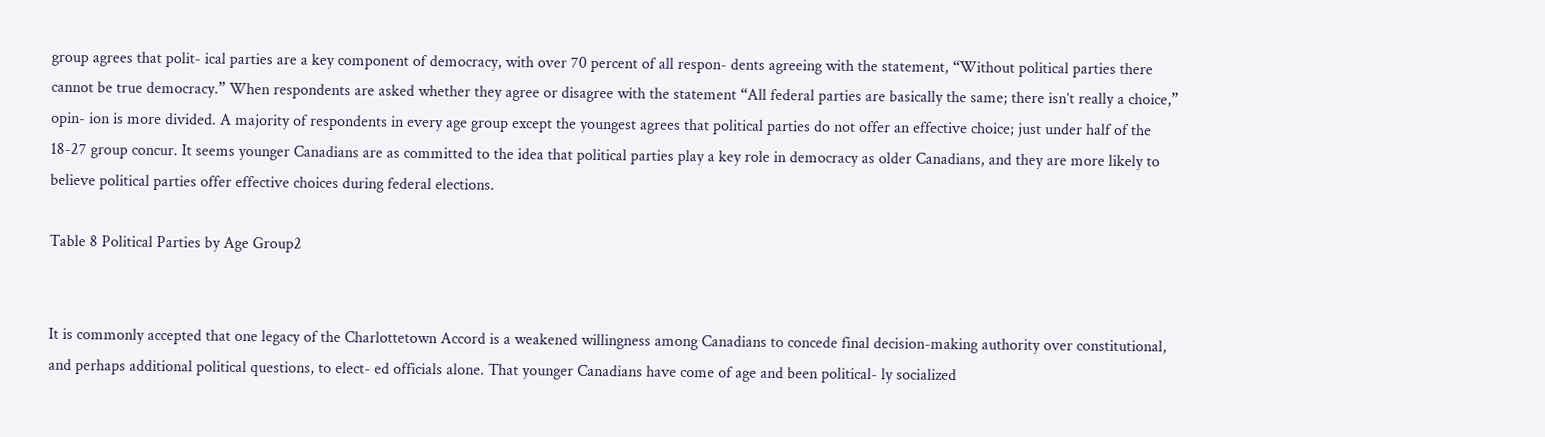group agrees that polit- ical parties are a key component of democracy, with over 70 percent of all respon- dents agreeing with the statement, “Without political parties there cannot be true democracy.” When respondents are asked whether they agree or disagree with the statement “All federal parties are basically the same; there isn’t really a choice,” opin- ion is more divided. A majority of respondents in every age group except the youngest agrees that political parties do not offer an effective choice; just under half of the 18-27 group concur. It seems younger Canadians are as committed to the idea that political parties play a key role in democracy as older Canadians, and they are more likely to believe political parties offer effective choices during federal elections.

Table 8 Political Parties by Age Group2


It is commonly accepted that one legacy of the Charlottetown Accord is a weakened willingness among Canadians to concede final decision-making authority over constitutional, and perhaps additional political questions, to elect- ed officials alone. That younger Canadians have come of age and been political- ly socialized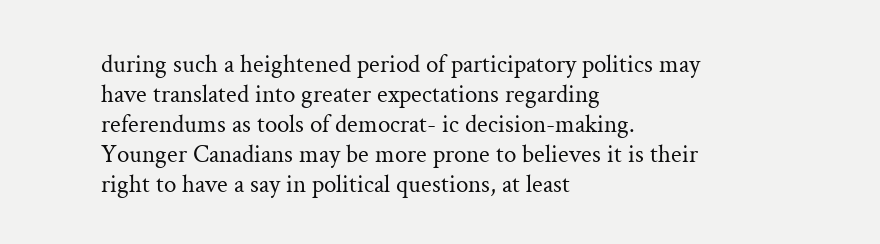during such a heightened period of participatory politics may have translated into greater expectations regarding referendums as tools of democrat- ic decision-making. Younger Canadians may be more prone to believes it is their right to have a say in political questions, at least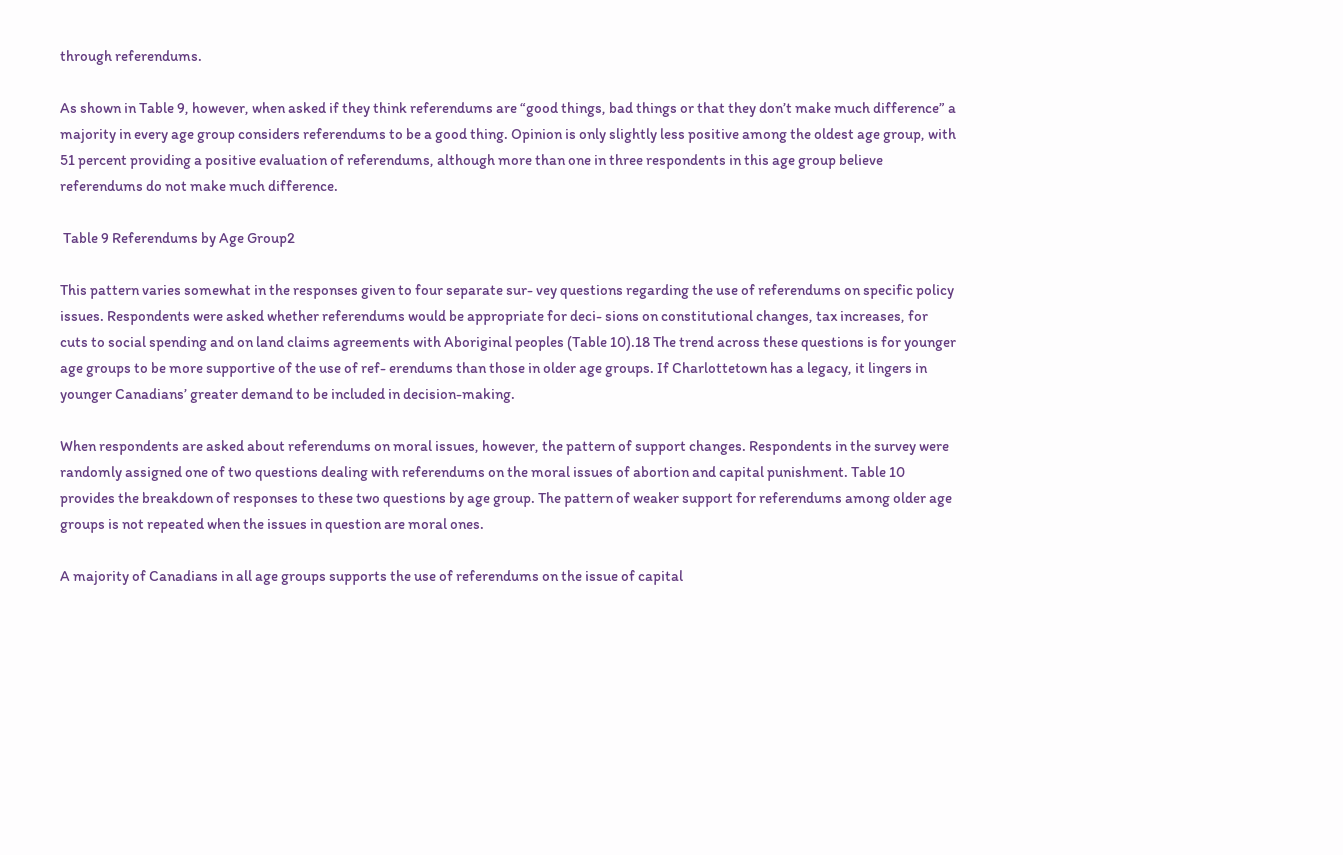through referendums.

As shown in Table 9, however, when asked if they think referendums are “good things, bad things or that they don’t make much difference” a majority in every age group considers referendums to be a good thing. Opinion is only slightly less positive among the oldest age group, with 51 percent providing a positive evaluation of referendums, although more than one in three respondents in this age group believe referendums do not make much difference.

 Table 9 Referendums by Age Group2

This pattern varies somewhat in the responses given to four separate sur- vey questions regarding the use of referendums on specific policy issues. Respondents were asked whether referendums would be appropriate for deci- sions on constitutional changes, tax increases, for cuts to social spending and on land claims agreements with Aboriginal peoples (Table 10).18 The trend across these questions is for younger age groups to be more supportive of the use of ref- erendums than those in older age groups. If Charlottetown has a legacy, it lingers in younger Canadians’ greater demand to be included in decision-making.

When respondents are asked about referendums on moral issues, however, the pattern of support changes. Respondents in the survey were randomly assigned one of two questions dealing with referendums on the moral issues of abortion and capital punishment. Table 10 provides the breakdown of responses to these two questions by age group. The pattern of weaker support for referendums among older age groups is not repeated when the issues in question are moral ones.

A majority of Canadians in all age groups supports the use of referendums on the issue of capital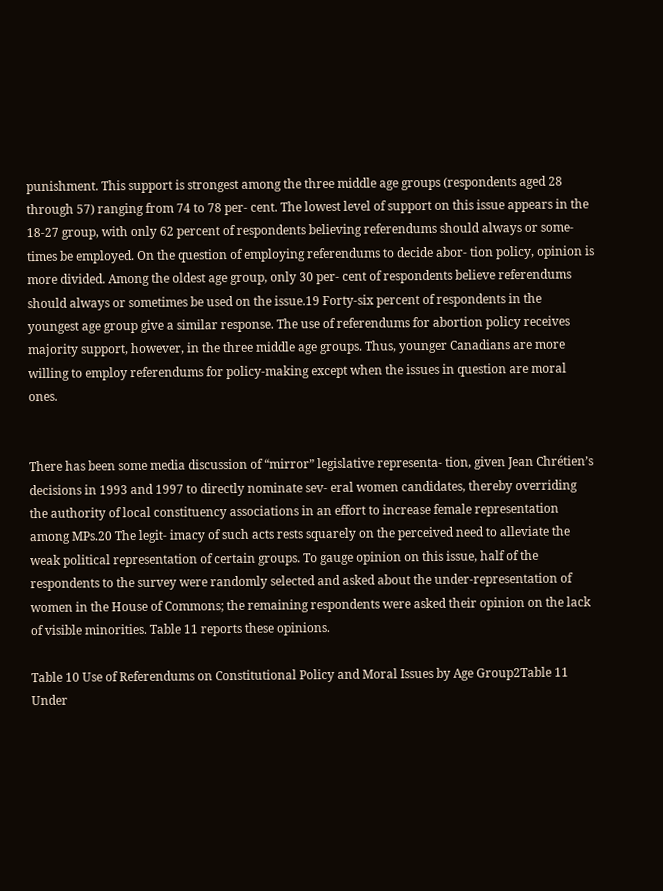punishment. This support is strongest among the three middle age groups (respondents aged 28 through 57) ranging from 74 to 78 per- cent. The lowest level of support on this issue appears in the 18-27 group, with only 62 percent of respondents believing referendums should always or some- times be employed. On the question of employing referendums to decide abor- tion policy, opinion is more divided. Among the oldest age group, only 30 per- cent of respondents believe referendums should always or sometimes be used on the issue.19 Forty-six percent of respondents in the youngest age group give a similar response. The use of referendums for abortion policy receives majority support, however, in the three middle age groups. Thus, younger Canadians are more willing to employ referendums for policy-making except when the issues in question are moral ones.


There has been some media discussion of “mirror” legislative representa- tion, given Jean Chrétien’s decisions in 1993 and 1997 to directly nominate sev- eral women candidates, thereby overriding the authority of local constituency associations in an effort to increase female representation among MPs.20 The legit- imacy of such acts rests squarely on the perceived need to alleviate the weak political representation of certain groups. To gauge opinion on this issue, half of the respondents to the survey were randomly selected and asked about the under-representation of women in the House of Commons; the remaining respondents were asked their opinion on the lack of visible minorities. Table 11 reports these opinions.

Table 10 Use of Referendums on Constitutional Policy and Moral Issues by Age Group2Table 11 Under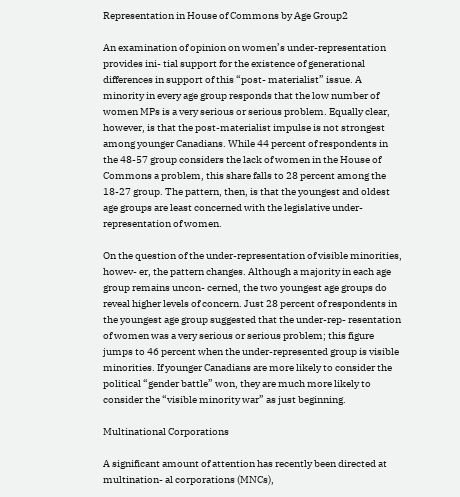Representation in House of Commons by Age Group2

An examination of opinion on women’s under-representation provides ini- tial support for the existence of generational differences in support of this “post- materialist” issue. A minority in every age group responds that the low number of women MPs is a very serious or serious problem. Equally clear, however, is that the post-materialist impulse is not strongest among younger Canadians. While 44 percent of respondents in the 48-57 group considers the lack of women in the House of Commons a problem, this share falls to 28 percent among the 18-27 group. The pattern, then, is that the youngest and oldest age groups are least concerned with the legislative under-representation of women.

On the question of the under-representation of visible minorities, howev- er, the pattern changes. Although a majority in each age group remains uncon- cerned, the two youngest age groups do reveal higher levels of concern. Just 28 percent of respondents in the youngest age group suggested that the under-rep- resentation of women was a very serious or serious problem; this figure jumps to 46 percent when the under-represented group is visible minorities. If younger Canadians are more likely to consider the political “gender battle” won, they are much more likely to consider the “visible minority war” as just beginning.

Multinational Corporations

A significant amount of attention has recently been directed at multination- al corporations (MNCs),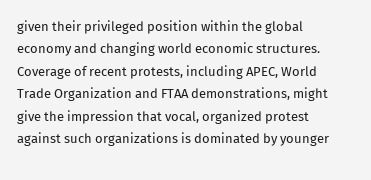given their privileged position within the global economy and changing world economic structures. Coverage of recent protests, including APEC, World Trade Organization and FTAA demonstrations, might give the impression that vocal, organized protest against such organizations is dominated by younger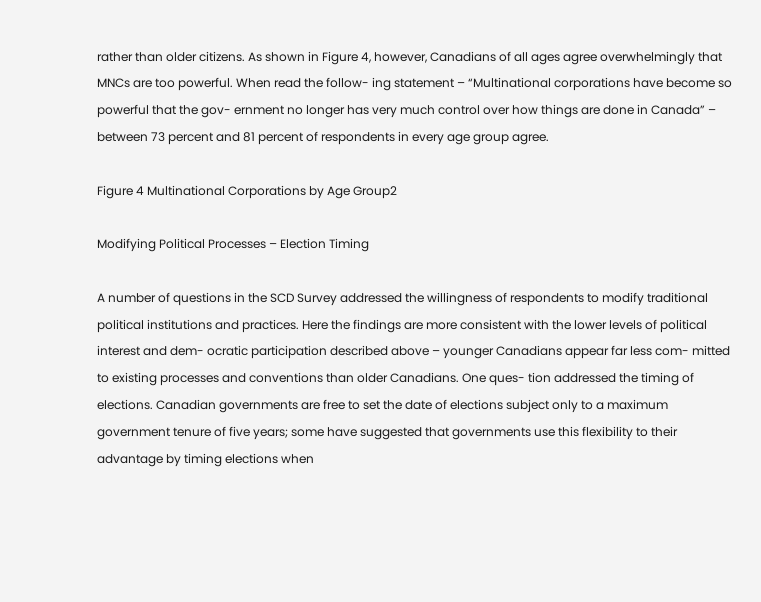rather than older citizens. As shown in Figure 4, however, Canadians of all ages agree overwhelmingly that MNCs are too powerful. When read the follow- ing statement – “Multinational corporations have become so powerful that the gov- ernment no longer has very much control over how things are done in Canada” – between 73 percent and 81 percent of respondents in every age group agree.

Figure 4 Multinational Corporations by Age Group2

Modifying Political Processes – Election Timing

A number of questions in the SCD Survey addressed the willingness of respondents to modify traditional political institutions and practices. Here the findings are more consistent with the lower levels of political interest and dem- ocratic participation described above – younger Canadians appear far less com- mitted to existing processes and conventions than older Canadians. One ques- tion addressed the timing of elections. Canadian governments are free to set the date of elections subject only to a maximum government tenure of five years; some have suggested that governments use this flexibility to their advantage by timing elections when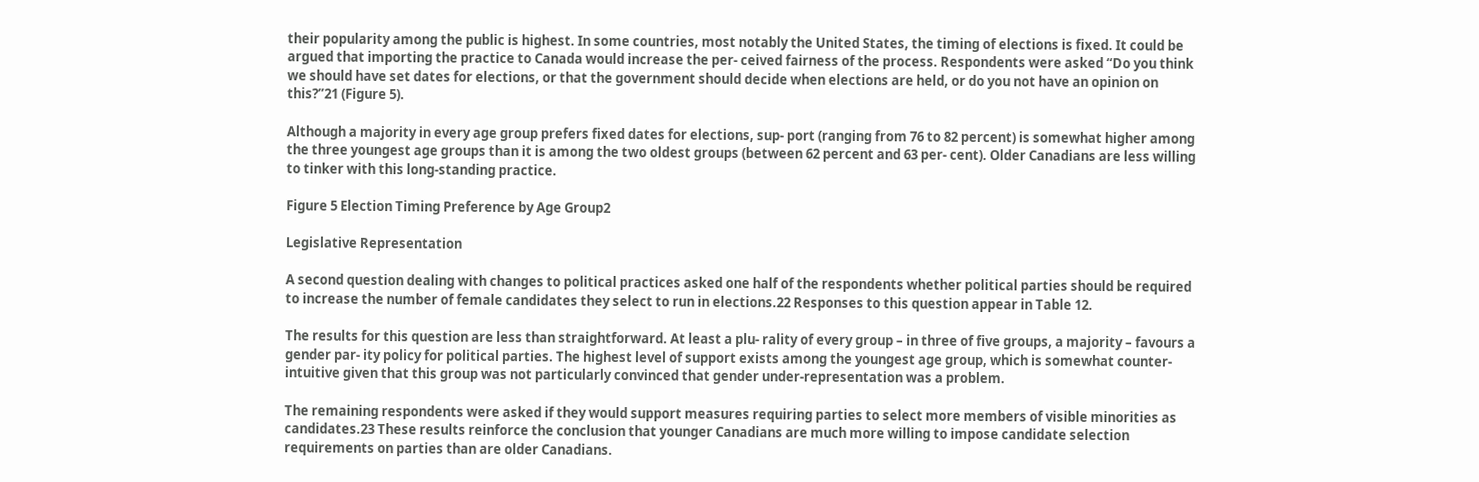their popularity among the public is highest. In some countries, most notably the United States, the timing of elections is fixed. It could be argued that importing the practice to Canada would increase the per- ceived fairness of the process. Respondents were asked “Do you think we should have set dates for elections, or that the government should decide when elections are held, or do you not have an opinion on this?”21 (Figure 5).

Although a majority in every age group prefers fixed dates for elections, sup- port (ranging from 76 to 82 percent) is somewhat higher among the three youngest age groups than it is among the two oldest groups (between 62 percent and 63 per- cent). Older Canadians are less willing to tinker with this long-standing practice.

Figure 5 Election Timing Preference by Age Group2

Legislative Representation

A second question dealing with changes to political practices asked one half of the respondents whether political parties should be required to increase the number of female candidates they select to run in elections.22 Responses to this question appear in Table 12.

The results for this question are less than straightforward. At least a plu- rality of every group – in three of five groups, a majority – favours a gender par- ity policy for political parties. The highest level of support exists among the youngest age group, which is somewhat counter-intuitive given that this group was not particularly convinced that gender under-representation was a problem.

The remaining respondents were asked if they would support measures requiring parties to select more members of visible minorities as candidates.23 These results reinforce the conclusion that younger Canadians are much more willing to impose candidate selection requirements on parties than are older Canadians.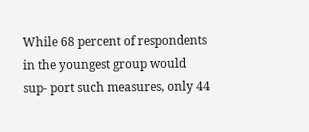While 68 percent of respondents in the youngest group would sup- port such measures, only 44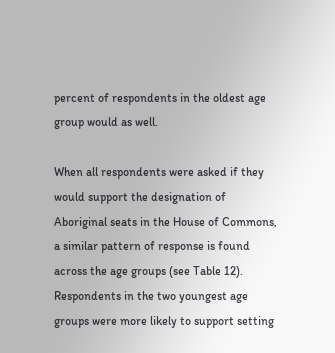percent of respondents in the oldest age group would as well.

When all respondents were asked if they would support the designation of Aboriginal seats in the House of Commons, a similar pattern of response is found across the age groups (see Table 12). Respondents in the two youngest age groups were more likely to support setting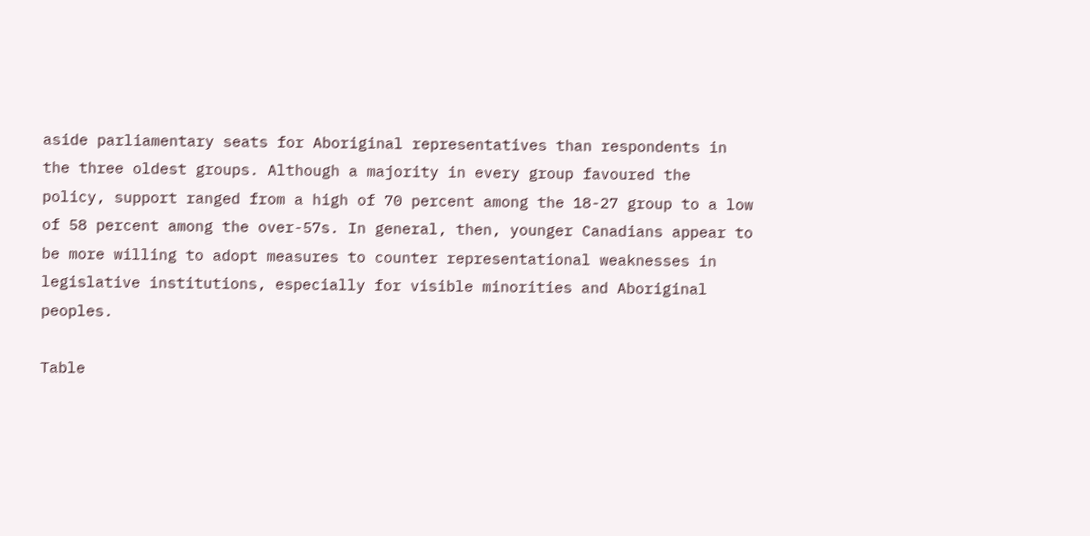aside parliamentary seats for Aboriginal representatives than respondents in the three oldest groups. Although a majority in every group favoured the policy, support ranged from a high of 70 percent among the 18-27 group to a low of 58 percent among the over-57s. In general, then, younger Canadians appear to be more willing to adopt measures to counter representational weaknesses in legislative institutions, especially for visible minorities and Aboriginal peoples.

Table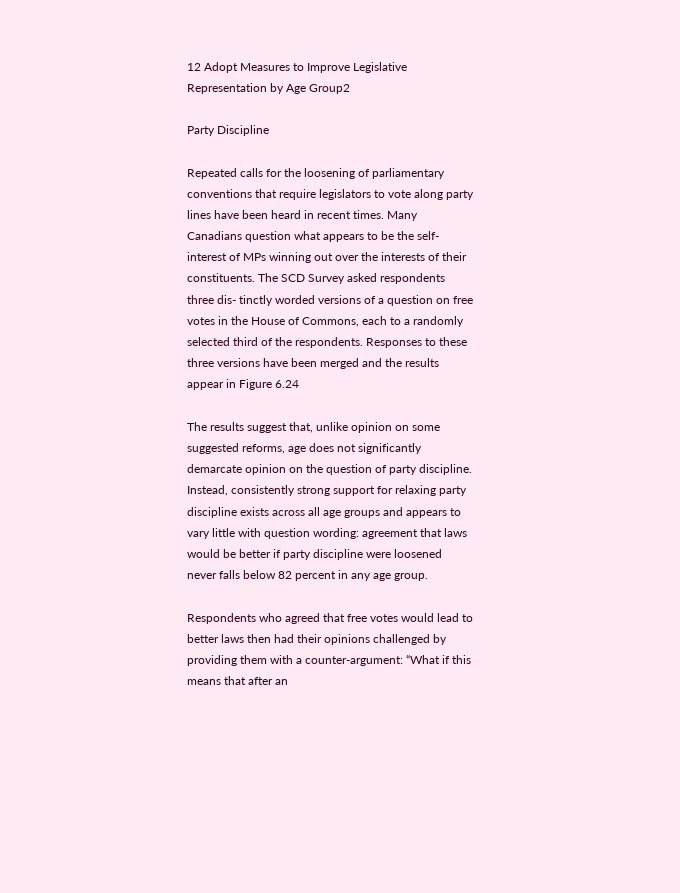12 Adopt Measures to Improve Legislative Representation by Age Group2

Party Discipline

Repeated calls for the loosening of parliamentary conventions that require legislators to vote along party lines have been heard in recent times. Many Canadians question what appears to be the self-interest of MPs winning out over the interests of their constituents. The SCD Survey asked respondents three dis- tinctly worded versions of a question on free votes in the House of Commons, each to a randomly selected third of the respondents. Responses to these three versions have been merged and the results appear in Figure 6.24

The results suggest that, unlike opinion on some suggested reforms, age does not significantly demarcate opinion on the question of party discipline. Instead, consistently strong support for relaxing party discipline exists across all age groups and appears to vary little with question wording: agreement that laws would be better if party discipline were loosened never falls below 82 percent in any age group.

Respondents who agreed that free votes would lead to better laws then had their opinions challenged by providing them with a counter-argument: “What if this means that after an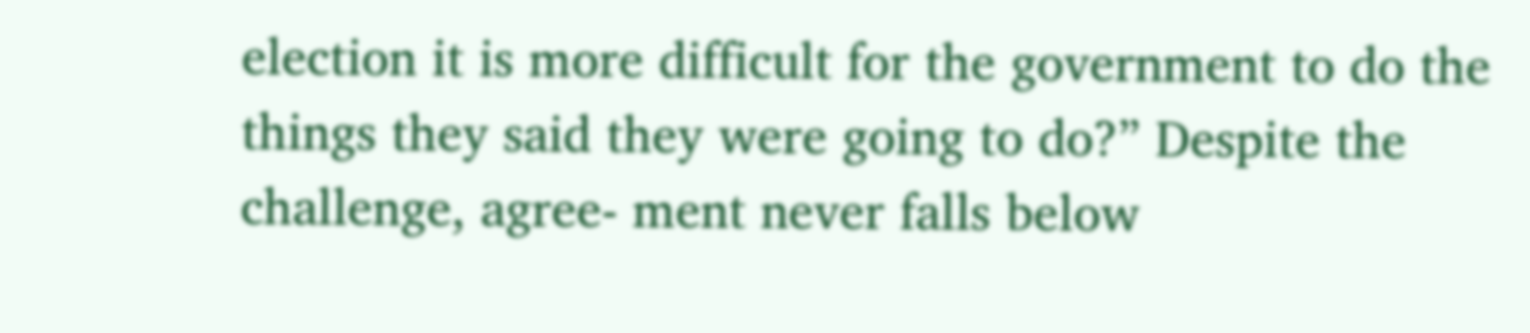election it is more difficult for the government to do the things they said they were going to do?” Despite the challenge, agree- ment never falls below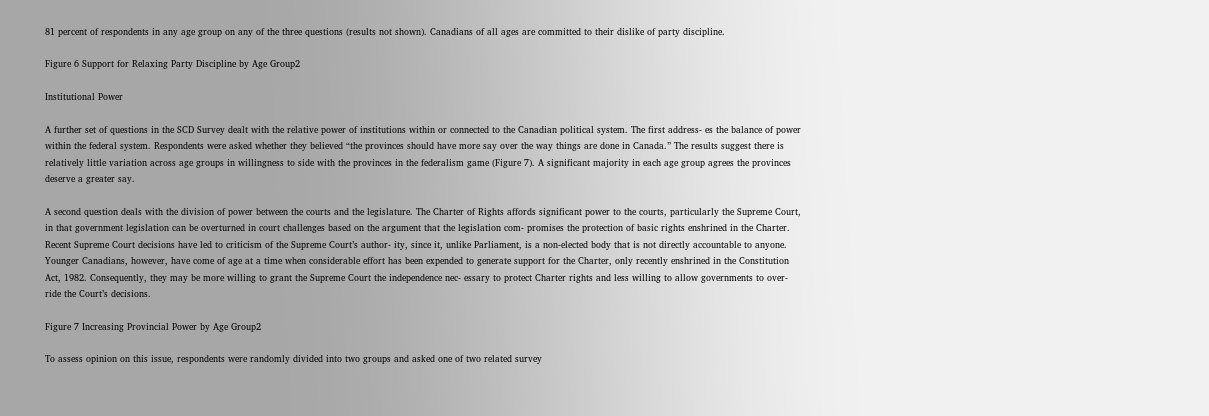81 percent of respondents in any age group on any of the three questions (results not shown). Canadians of all ages are committed to their dislike of party discipline.

Figure 6 Support for Relaxing Party Discipline by Age Group2

Institutional Power

A further set of questions in the SCD Survey dealt with the relative power of institutions within or connected to the Canadian political system. The first address- es the balance of power within the federal system. Respondents were asked whether they believed “the provinces should have more say over the way things are done in Canada.” The results suggest there is relatively little variation across age groups in willingness to side with the provinces in the federalism game (Figure 7). A significant majority in each age group agrees the provinces deserve a greater say.

A second question deals with the division of power between the courts and the legislature. The Charter of Rights affords significant power to the courts, particularly the Supreme Court, in that government legislation can be overturned in court challenges based on the argument that the legislation com- promises the protection of basic rights enshrined in the Charter. Recent Supreme Court decisions have led to criticism of the Supreme Court’s author- ity, since it, unlike Parliament, is a non-elected body that is not directly accountable to anyone. Younger Canadians, however, have come of age at a time when considerable effort has been expended to generate support for the Charter, only recently enshrined in the Constitution Act, 1982. Consequently, they may be more willing to grant the Supreme Court the independence nec- essary to protect Charter rights and less willing to allow governments to over- ride the Court’s decisions.

Figure 7 Increasing Provincial Power by Age Group2

To assess opinion on this issue, respondents were randomly divided into two groups and asked one of two related survey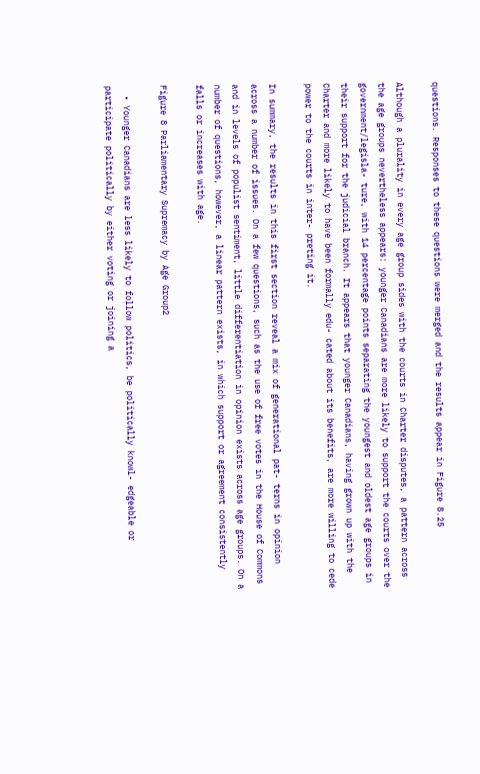questions. Responses to these questions were merged and the results appear in Figure 8.25

Although a plurality in every age group sides with the courts in Charter disputes, a pattern across the age groups nevertheless appears: younger Canadians are more likely to support the courts over the government/legisla- ture, with 14 percentage points separating the youngest and oldest age groups in their support for the judicial branch. It appears that younger Canadians, having grown up with the Charter and more likely to have been formally edu- cated about its benefits, are more willing to cede power to the courts in inter- preting it.

In summary, the results in this first section reveal a mix of generational pat- terns in opinion across a number of issues. On a few questions, such as the use of free votes in the House of Commons and in levels of populist sentiment, little differentiation in opinion exists across age groups. On a number of questions, however, a linear pattern exists, in which support or agreement consistently falls or increases with age.

Figure 8 Parliamentary Supremacy by Age Group2

  • Younger Canadians are less likely to follow politics, be politically knowl- edgeable or participate politically by either voting or joining a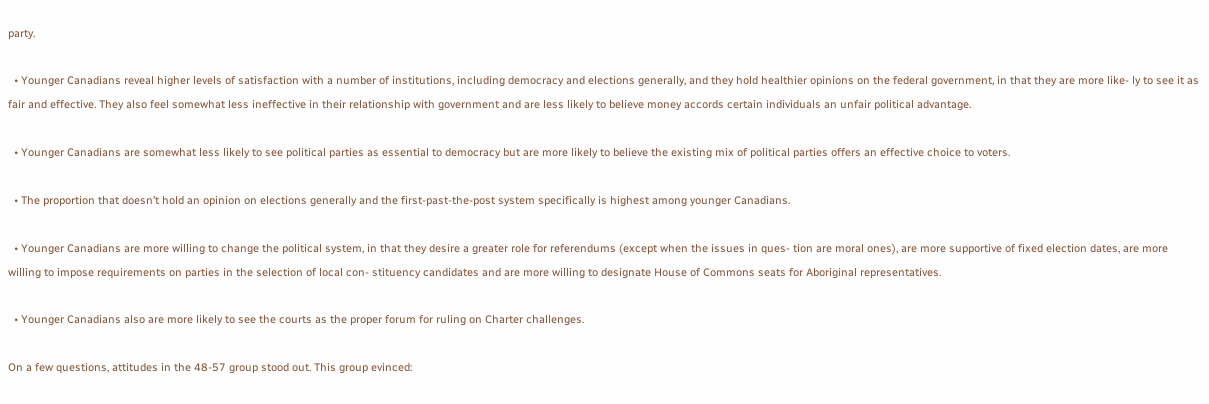party.

  • Younger Canadians reveal higher levels of satisfaction with a number of institutions, including democracy and elections generally, and they hold healthier opinions on the federal government, in that they are more like- ly to see it as fair and effective. They also feel somewhat less ineffective in their relationship with government and are less likely to believe money accords certain individuals an unfair political advantage.

  • Younger Canadians are somewhat less likely to see political parties as essential to democracy but are more likely to believe the existing mix of political parties offers an effective choice to voters.

  • The proportion that doesn’t hold an opinion on elections generally and the first-past-the-post system specifically is highest among younger Canadians.

  • Younger Canadians are more willing to change the political system, in that they desire a greater role for referendums (except when the issues in ques- tion are moral ones), are more supportive of fixed election dates, are more willing to impose requirements on parties in the selection of local con- stituency candidates and are more willing to designate House of Commons seats for Aboriginal representatives.

  • Younger Canadians also are more likely to see the courts as the proper forum for ruling on Charter challenges.

On a few questions, attitudes in the 48-57 group stood out. This group evinced: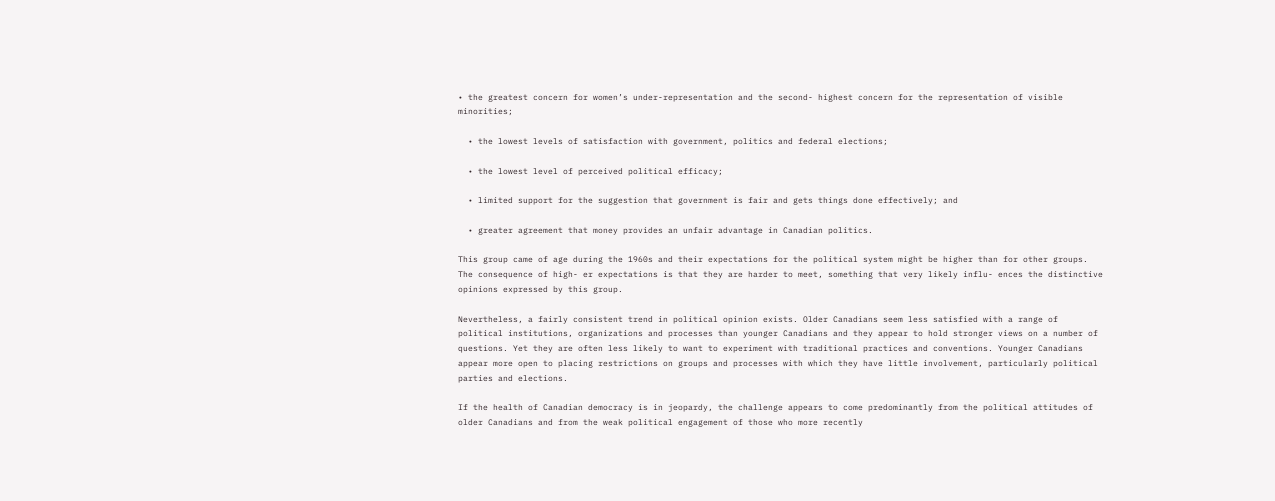• the greatest concern for women’s under-representation and the second- highest concern for the representation of visible minorities;

  • the lowest levels of satisfaction with government, politics and federal elections;

  • the lowest level of perceived political efficacy;

  • limited support for the suggestion that government is fair and gets things done effectively; and

  • greater agreement that money provides an unfair advantage in Canadian politics.

This group came of age during the 1960s and their expectations for the political system might be higher than for other groups. The consequence of high- er expectations is that they are harder to meet, something that very likely influ- ences the distinctive opinions expressed by this group.

Nevertheless, a fairly consistent trend in political opinion exists. Older Canadians seem less satisfied with a range of political institutions, organizations and processes than younger Canadians and they appear to hold stronger views on a number of questions. Yet they are often less likely to want to experiment with traditional practices and conventions. Younger Canadians appear more open to placing restrictions on groups and processes with which they have little involvement, particularly political parties and elections.

If the health of Canadian democracy is in jeopardy, the challenge appears to come predominantly from the political attitudes of older Canadians and from the weak political engagement of those who more recently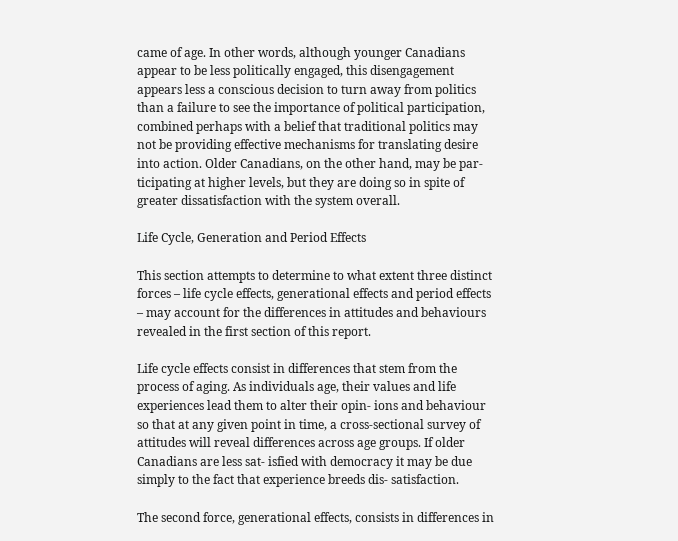came of age. In other words, although younger Canadians appear to be less politically engaged, this disengagement appears less a conscious decision to turn away from politics than a failure to see the importance of political participation, combined perhaps with a belief that traditional politics may not be providing effective mechanisms for translating desire into action. Older Canadians, on the other hand, may be par- ticipating at higher levels, but they are doing so in spite of greater dissatisfaction with the system overall.

Life Cycle, Generation and Period Effects

This section attempts to determine to what extent three distinct forces – life cycle effects, generational effects and period effects – may account for the differences in attitudes and behaviours revealed in the first section of this report.

Life cycle effects consist in differences that stem from the process of aging. As individuals age, their values and life experiences lead them to alter their opin- ions and behaviour so that at any given point in time, a cross-sectional survey of attitudes will reveal differences across age groups. If older Canadians are less sat- isfied with democracy it may be due simply to the fact that experience breeds dis- satisfaction.

The second force, generational effects, consists in differences in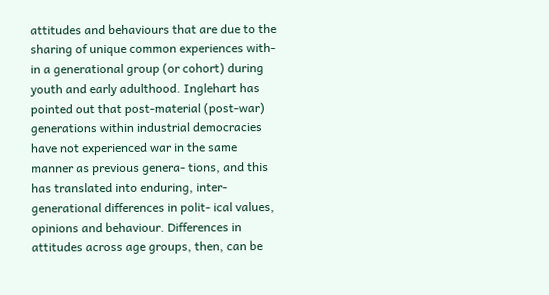attitudes and behaviours that are due to the sharing of unique common experiences with- in a generational group (or cohort) during youth and early adulthood. Inglehart has pointed out that post-material (post-war) generations within industrial democracies have not experienced war in the same manner as previous genera- tions, and this has translated into enduring, inter-generational differences in polit- ical values, opinions and behaviour. Differences in attitudes across age groups, then, can be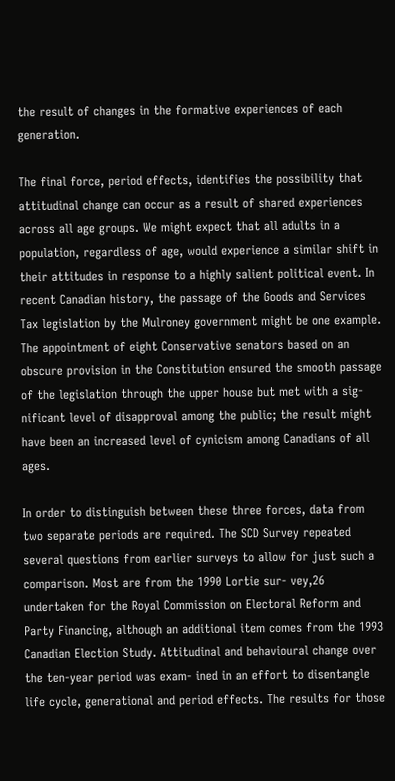the result of changes in the formative experiences of each generation.

The final force, period effects, identifies the possibility that attitudinal change can occur as a result of shared experiences across all age groups. We might expect that all adults in a population, regardless of age, would experience a similar shift in their attitudes in response to a highly salient political event. In recent Canadian history, the passage of the Goods and Services Tax legislation by the Mulroney government might be one example. The appointment of eight Conservative senators based on an obscure provision in the Constitution ensured the smooth passage of the legislation through the upper house but met with a sig- nificant level of disapproval among the public; the result might have been an increased level of cynicism among Canadians of all ages.

In order to distinguish between these three forces, data from two separate periods are required. The SCD Survey repeated several questions from earlier surveys to allow for just such a comparison. Most are from the 1990 Lortie sur- vey,26 undertaken for the Royal Commission on Electoral Reform and Party Financing, although an additional item comes from the 1993 Canadian Election Study. Attitudinal and behavioural change over the ten-year period was exam- ined in an effort to disentangle life cycle, generational and period effects. The results for those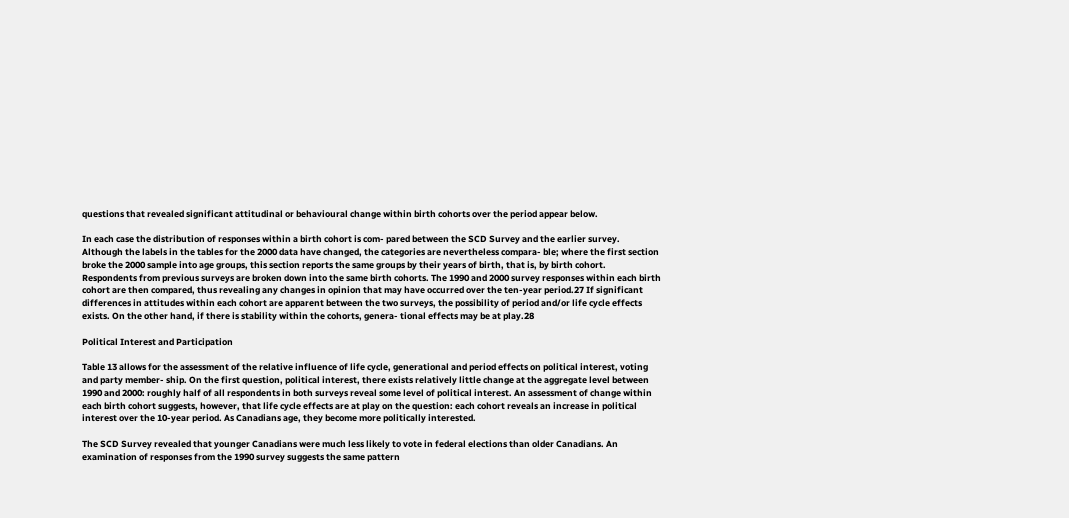questions that revealed significant attitudinal or behavioural change within birth cohorts over the period appear below.

In each case the distribution of responses within a birth cohort is com- pared between the SCD Survey and the earlier survey. Although the labels in the tables for the 2000 data have changed, the categories are nevertheless compara- ble; where the first section broke the 2000 sample into age groups, this section reports the same groups by their years of birth, that is, by birth cohort. Respondents from previous surveys are broken down into the same birth cohorts. The 1990 and 2000 survey responses within each birth cohort are then compared, thus revealing any changes in opinion that may have occurred over the ten-year period.27 If significant differences in attitudes within each cohort are apparent between the two surveys, the possibility of period and/or life cycle effects exists. On the other hand, if there is stability within the cohorts, genera- tional effects may be at play.28

Political Interest and Participation

Table 13 allows for the assessment of the relative influence of life cycle, generational and period effects on political interest, voting and party member- ship. On the first question, political interest, there exists relatively little change at the aggregate level between 1990 and 2000: roughly half of all respondents in both surveys reveal some level of political interest. An assessment of change within each birth cohort suggests, however, that life cycle effects are at play on the question: each cohort reveals an increase in political interest over the 10-year period. As Canadians age, they become more politically interested.

The SCD Survey revealed that younger Canadians were much less likely to vote in federal elections than older Canadians. An examination of responses from the 1990 survey suggests the same pattern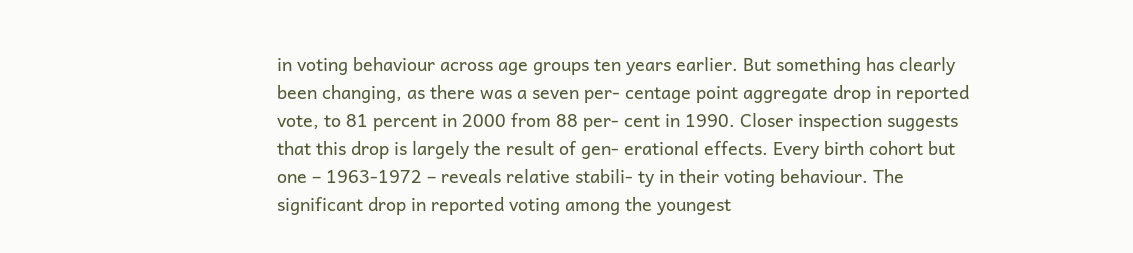in voting behaviour across age groups ten years earlier. But something has clearly been changing, as there was a seven per- centage point aggregate drop in reported vote, to 81 percent in 2000 from 88 per- cent in 1990. Closer inspection suggests that this drop is largely the result of gen- erational effects. Every birth cohort but one – 1963-1972 – reveals relative stabili- ty in their voting behaviour. The significant drop in reported voting among the youngest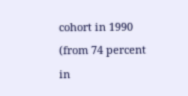cohort in 1990 (from 74 percent in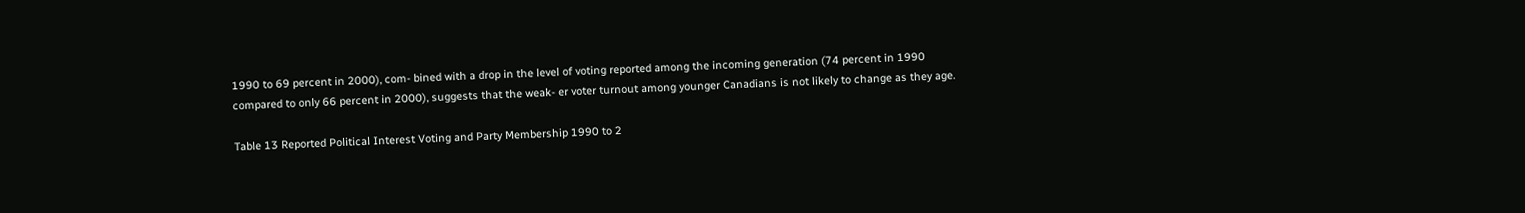1990 to 69 percent in 2000), com- bined with a drop in the level of voting reported among the incoming generation (74 percent in 1990 compared to only 66 percent in 2000), suggests that the weak- er voter turnout among younger Canadians is not likely to change as they age.

Table 13 Reported Political Interest Voting and Party Membership 1990 to 2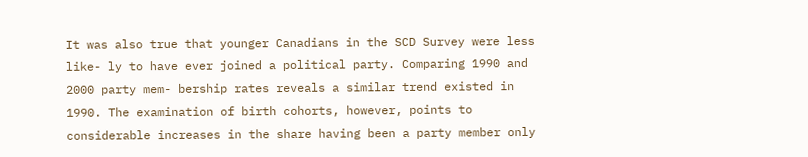It was also true that younger Canadians in the SCD Survey were less like- ly to have ever joined a political party. Comparing 1990 and 2000 party mem- bership rates reveals a similar trend existed in 1990. The examination of birth cohorts, however, points to considerable increases in the share having been a party member only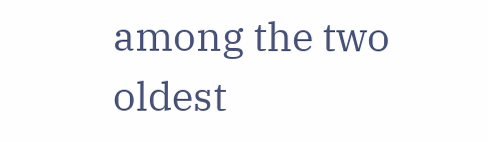among the two oldest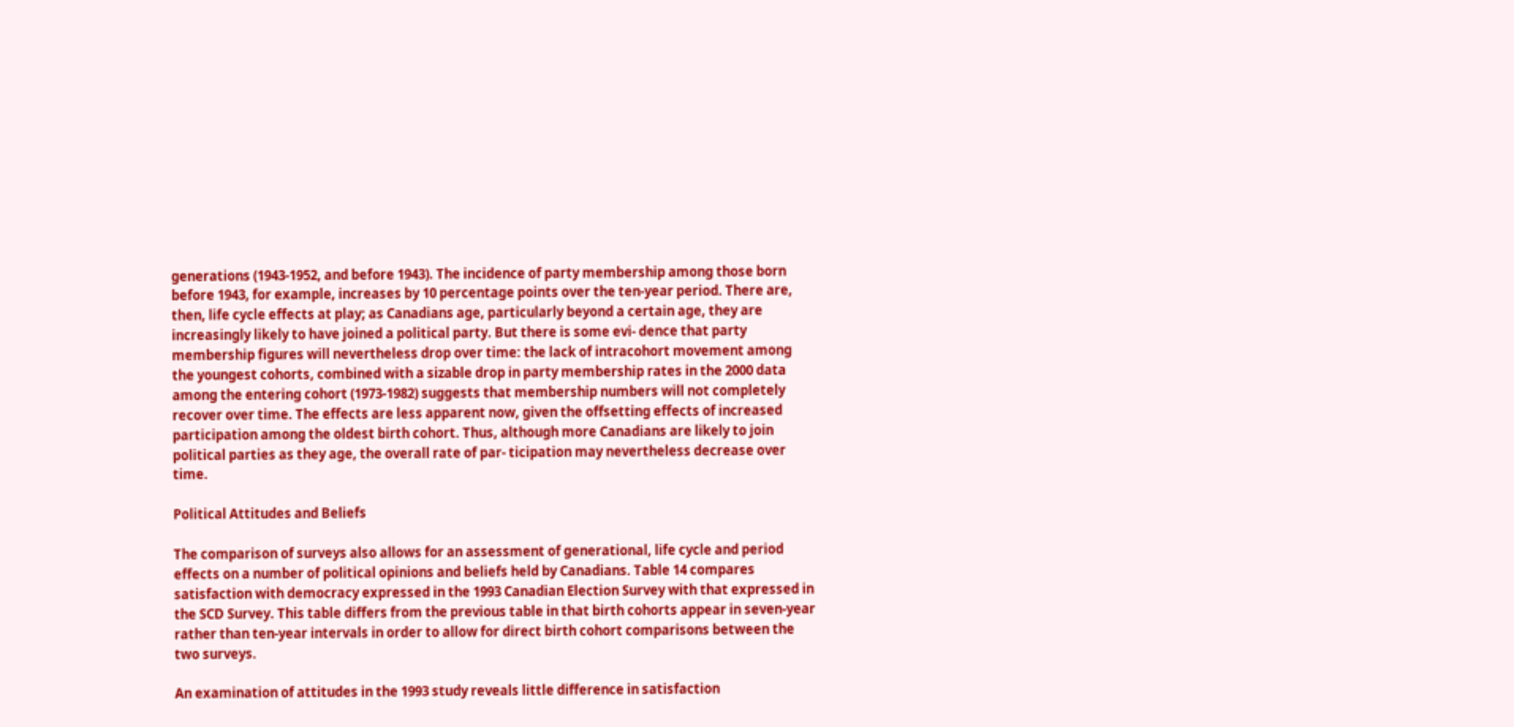generations (1943-1952, and before 1943). The incidence of party membership among those born before 1943, for example, increases by 10 percentage points over the ten-year period. There are, then, life cycle effects at play; as Canadians age, particularly beyond a certain age, they are increasingly likely to have joined a political party. But there is some evi- dence that party membership figures will nevertheless drop over time: the lack of intracohort movement among the youngest cohorts, combined with a sizable drop in party membership rates in the 2000 data among the entering cohort (1973-1982) suggests that membership numbers will not completely recover over time. The effects are less apparent now, given the offsetting effects of increased participation among the oldest birth cohort. Thus, although more Canadians are likely to join political parties as they age, the overall rate of par- ticipation may nevertheless decrease over time.

Political Attitudes and Beliefs

The comparison of surveys also allows for an assessment of generational, life cycle and period effects on a number of political opinions and beliefs held by Canadians. Table 14 compares satisfaction with democracy expressed in the 1993 Canadian Election Survey with that expressed in the SCD Survey. This table differs from the previous table in that birth cohorts appear in seven-year rather than ten-year intervals in order to allow for direct birth cohort comparisons between the two surveys.

An examination of attitudes in the 1993 study reveals little difference in satisfaction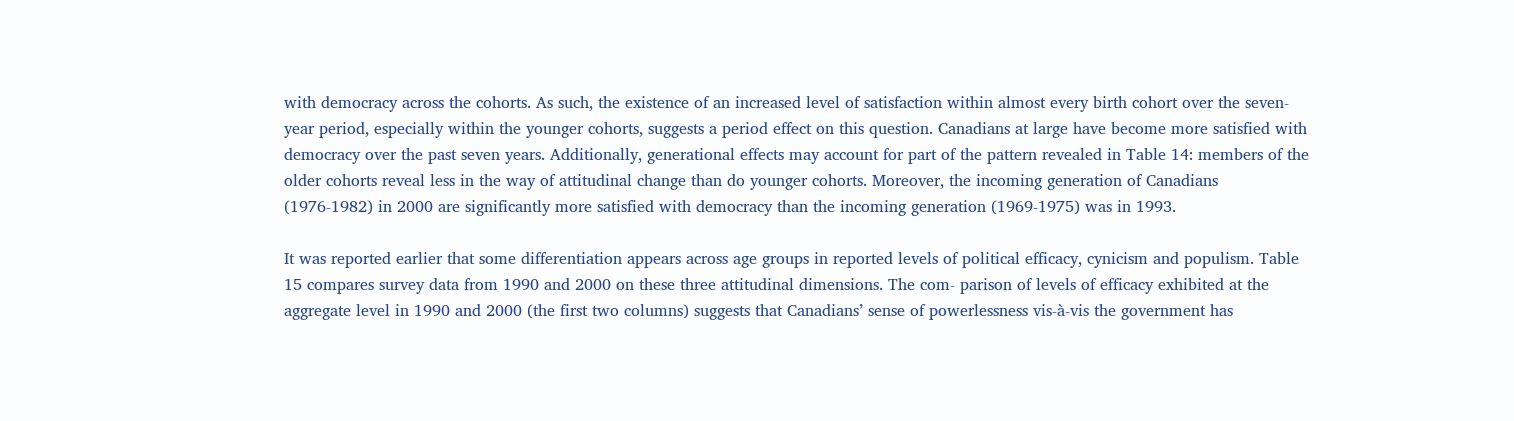with democracy across the cohorts. As such, the existence of an increased level of satisfaction within almost every birth cohort over the seven- year period, especially within the younger cohorts, suggests a period effect on this question. Canadians at large have become more satisfied with democracy over the past seven years. Additionally, generational effects may account for part of the pattern revealed in Table 14: members of the older cohorts reveal less in the way of attitudinal change than do younger cohorts. Moreover, the incoming generation of Canadians (1976-1982) in 2000 are significantly more satisfied with democracy than the incoming generation (1969-1975) was in 1993.

It was reported earlier that some differentiation appears across age groups in reported levels of political efficacy, cynicism and populism. Table 15 compares survey data from 1990 and 2000 on these three attitudinal dimensions. The com- parison of levels of efficacy exhibited at the aggregate level in 1990 and 2000 (the first two columns) suggests that Canadians’ sense of powerlessness vis-à-vis the government has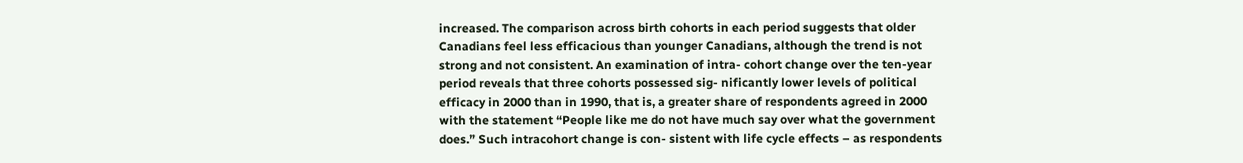increased. The comparison across birth cohorts in each period suggests that older Canadians feel less efficacious than younger Canadians, although the trend is not strong and not consistent. An examination of intra- cohort change over the ten-year period reveals that three cohorts possessed sig- nificantly lower levels of political efficacy in 2000 than in 1990, that is, a greater share of respondents agreed in 2000 with the statement “People like me do not have much say over what the government does.” Such intracohort change is con- sistent with life cycle effects – as respondents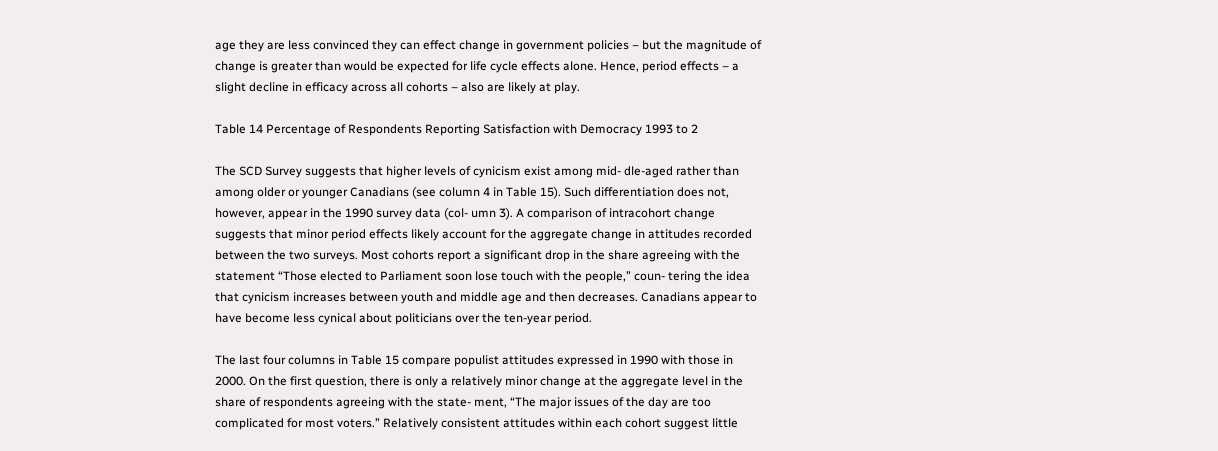age they are less convinced they can effect change in government policies – but the magnitude of change is greater than would be expected for life cycle effects alone. Hence, period effects – a slight decline in efficacy across all cohorts – also are likely at play.

Table 14 Percentage of Respondents Reporting Satisfaction with Democracy 1993 to 2

The SCD Survey suggests that higher levels of cynicism exist among mid- dle-aged rather than among older or younger Canadians (see column 4 in Table 15). Such differentiation does not, however, appear in the 1990 survey data (col- umn 3). A comparison of intracohort change suggests that minor period effects likely account for the aggregate change in attitudes recorded between the two surveys. Most cohorts report a significant drop in the share agreeing with the statement “Those elected to Parliament soon lose touch with the people,” coun- tering the idea that cynicism increases between youth and middle age and then decreases. Canadians appear to have become less cynical about politicians over the ten-year period.

The last four columns in Table 15 compare populist attitudes expressed in 1990 with those in 2000. On the first question, there is only a relatively minor change at the aggregate level in the share of respondents agreeing with the state- ment, “The major issues of the day are too complicated for most voters.” Relatively consistent attitudes within each cohort suggest little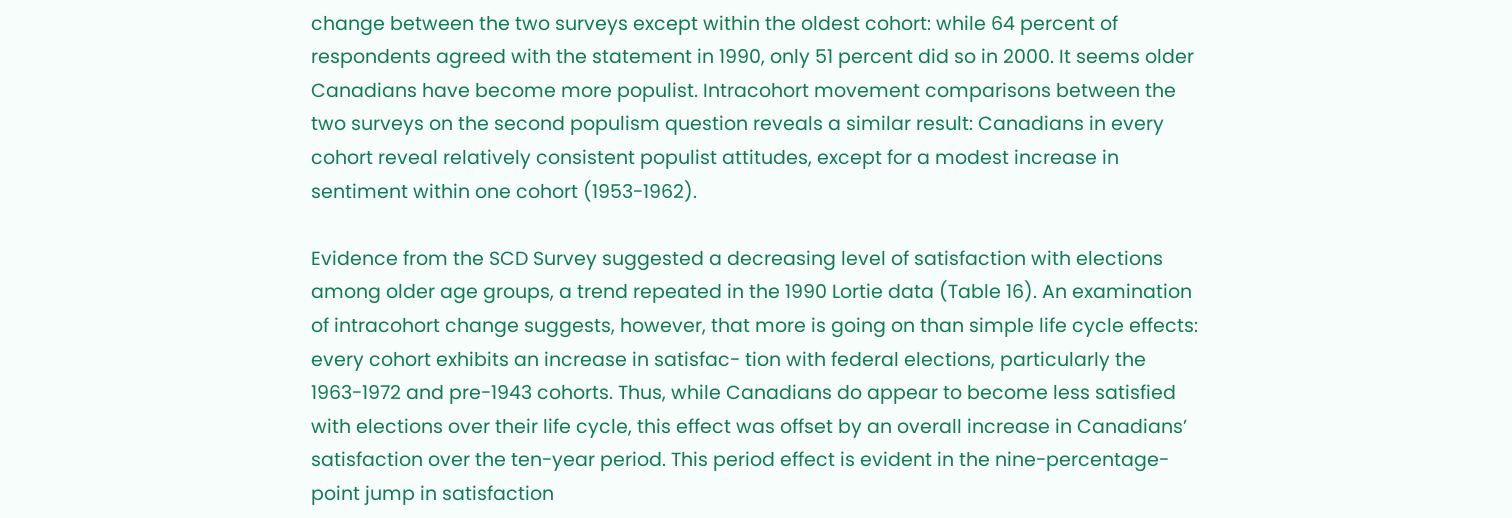change between the two surveys except within the oldest cohort: while 64 percent of respondents agreed with the statement in 1990, only 51 percent did so in 2000. It seems older Canadians have become more populist. Intracohort movement comparisons between the two surveys on the second populism question reveals a similar result: Canadians in every cohort reveal relatively consistent populist attitudes, except for a modest increase in sentiment within one cohort (1953-1962).

Evidence from the SCD Survey suggested a decreasing level of satisfaction with elections among older age groups, a trend repeated in the 1990 Lortie data (Table 16). An examination of intracohort change suggests, however, that more is going on than simple life cycle effects: every cohort exhibits an increase in satisfac- tion with federal elections, particularly the 1963-1972 and pre-1943 cohorts. Thus, while Canadians do appear to become less satisfied with elections over their life cycle, this effect was offset by an overall increase in Canadians’ satisfaction over the ten-year period. This period effect is evident in the nine-percentage-point jump in satisfaction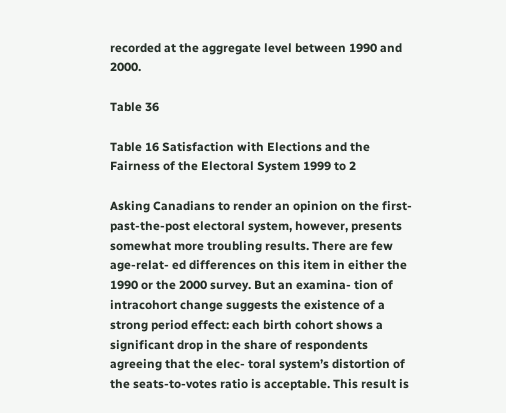recorded at the aggregate level between 1990 and 2000.

Table 36

Table 16 Satisfaction with Elections and the Fairness of the Electoral System 1999 to 2

Asking Canadians to render an opinion on the first-past-the-post electoral system, however, presents somewhat more troubling results. There are few age-relat- ed differences on this item in either the 1990 or the 2000 survey. But an examina- tion of intracohort change suggests the existence of a strong period effect: each birth cohort shows a significant drop in the share of respondents agreeing that the elec- toral system’s distortion of the seats-to-votes ratio is acceptable. This result is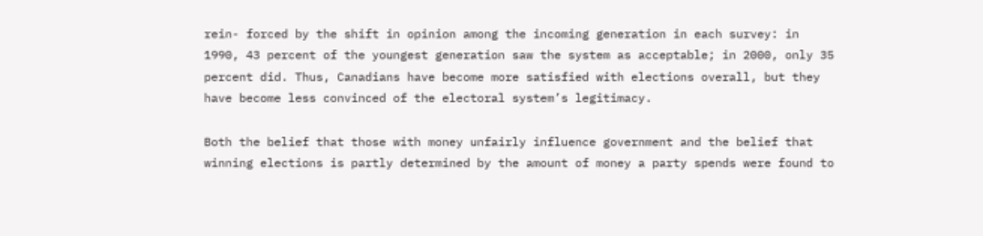rein- forced by the shift in opinion among the incoming generation in each survey: in 1990, 43 percent of the youngest generation saw the system as acceptable; in 2000, only 35 percent did. Thus, Canadians have become more satisfied with elections overall, but they have become less convinced of the electoral system’s legitimacy.

Both the belief that those with money unfairly influence government and the belief that winning elections is partly determined by the amount of money a party spends were found to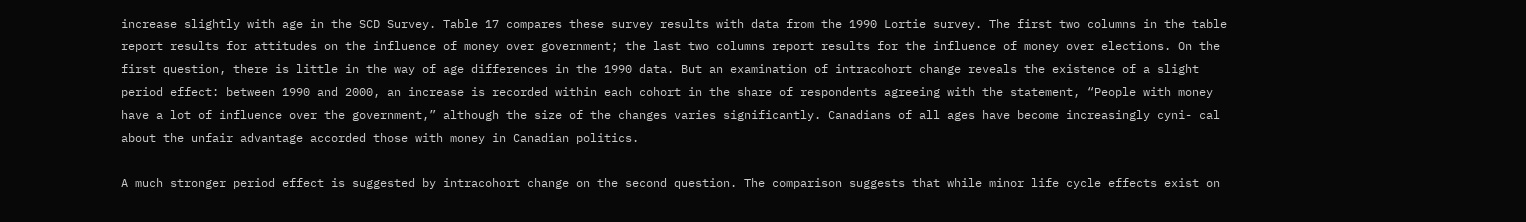increase slightly with age in the SCD Survey. Table 17 compares these survey results with data from the 1990 Lortie survey. The first two columns in the table report results for attitudes on the influence of money over government; the last two columns report results for the influence of money over elections. On the first question, there is little in the way of age differences in the 1990 data. But an examination of intracohort change reveals the existence of a slight period effect: between 1990 and 2000, an increase is recorded within each cohort in the share of respondents agreeing with the statement, “People with money have a lot of influence over the government,” although the size of the changes varies significantly. Canadians of all ages have become increasingly cyni- cal about the unfair advantage accorded those with money in Canadian politics.

A much stronger period effect is suggested by intracohort change on the second question. The comparison suggests that while minor life cycle effects exist on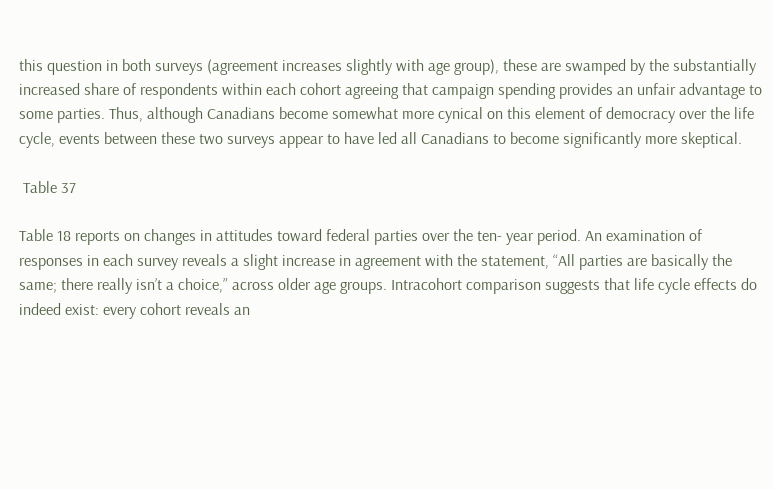this question in both surveys (agreement increases slightly with age group), these are swamped by the substantially increased share of respondents within each cohort agreeing that campaign spending provides an unfair advantage to some parties. Thus, although Canadians become somewhat more cynical on this element of democracy over the life cycle, events between these two surveys appear to have led all Canadians to become significantly more skeptical.

 Table 37

Table 18 reports on changes in attitudes toward federal parties over the ten- year period. An examination of responses in each survey reveals a slight increase in agreement with the statement, “All parties are basically the same; there really isn’t a choice,” across older age groups. Intracohort comparison suggests that life cycle effects do indeed exist: every cohort reveals an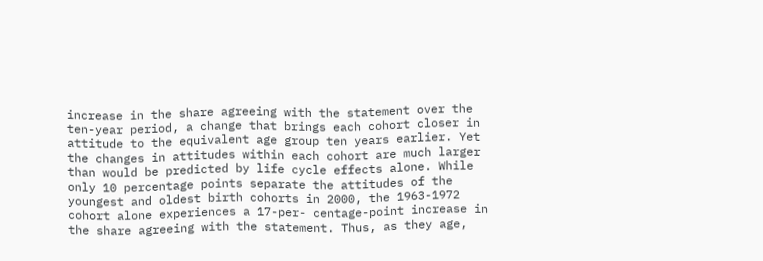increase in the share agreeing with the statement over the ten-year period, a change that brings each cohort closer in attitude to the equivalent age group ten years earlier. Yet the changes in attitudes within each cohort are much larger than would be predicted by life cycle effects alone. While only 10 percentage points separate the attitudes of the youngest and oldest birth cohorts in 2000, the 1963-1972 cohort alone experiences a 17-per- centage-point increase in the share agreeing with the statement. Thus, as they age,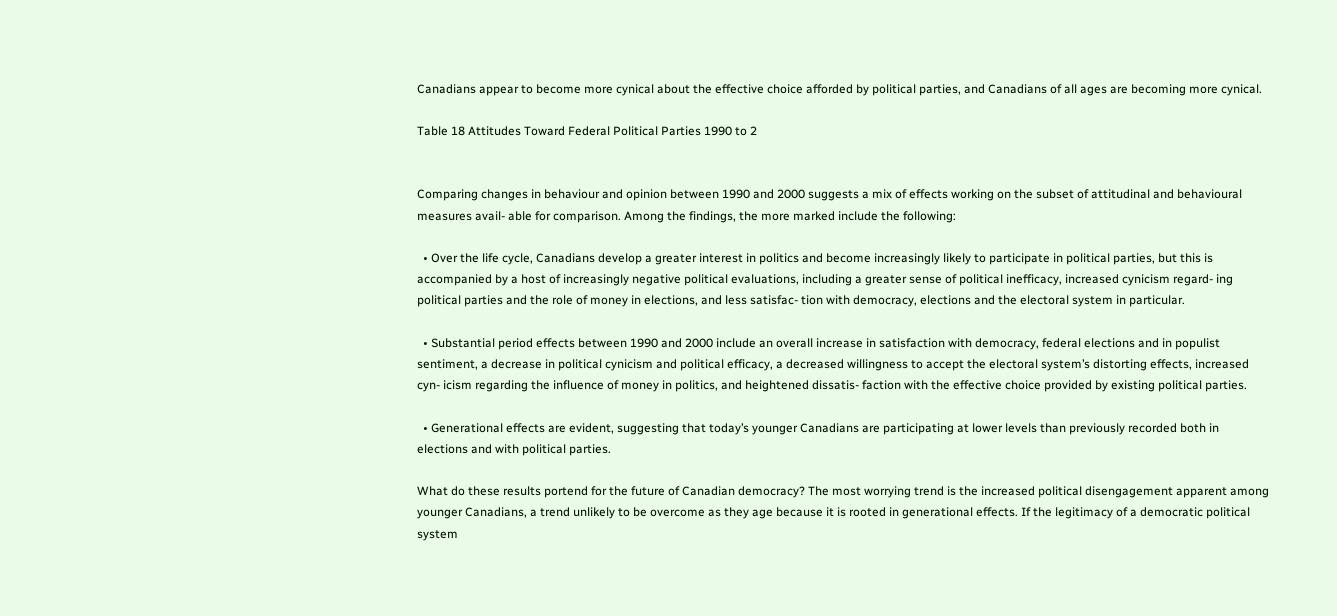Canadians appear to become more cynical about the effective choice afforded by political parties, and Canadians of all ages are becoming more cynical.

Table 18 Attitudes Toward Federal Political Parties 1990 to 2


Comparing changes in behaviour and opinion between 1990 and 2000 suggests a mix of effects working on the subset of attitudinal and behavioural measures avail- able for comparison. Among the findings, the more marked include the following:

  • Over the life cycle, Canadians develop a greater interest in politics and become increasingly likely to participate in political parties, but this is accompanied by a host of increasingly negative political evaluations, including a greater sense of political inefficacy, increased cynicism regard- ing political parties and the role of money in elections, and less satisfac- tion with democracy, elections and the electoral system in particular.

  • Substantial period effects between 1990 and 2000 include an overall increase in satisfaction with democracy, federal elections and in populist sentiment, a decrease in political cynicism and political efficacy, a decreased willingness to accept the electoral system’s distorting effects, increased cyn- icism regarding the influence of money in politics, and heightened dissatis- faction with the effective choice provided by existing political parties.

  • Generational effects are evident, suggesting that today’s younger Canadians are participating at lower levels than previously recorded both in elections and with political parties.

What do these results portend for the future of Canadian democracy? The most worrying trend is the increased political disengagement apparent among younger Canadians, a trend unlikely to be overcome as they age because it is rooted in generational effects. If the legitimacy of a democratic political system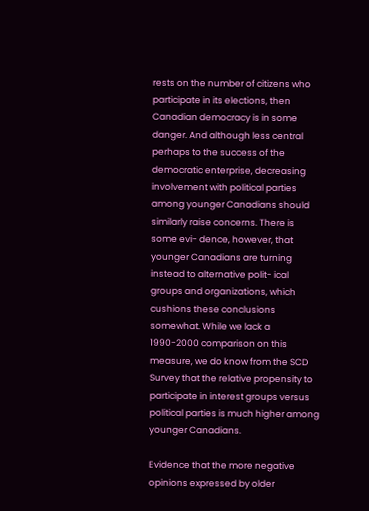rests on the number of citizens who participate in its elections, then Canadian democracy is in some danger. And although less central perhaps to the success of the democratic enterprise, decreasing involvement with political parties among younger Canadians should similarly raise concerns. There is some evi- dence, however, that younger Canadians are turning instead to alternative polit- ical groups and organizations, which cushions these conclusions somewhat. While we lack a 1990-2000 comparison on this measure, we do know from the SCD Survey that the relative propensity to participate in interest groups versus political parties is much higher among younger Canadians.

Evidence that the more negative opinions expressed by older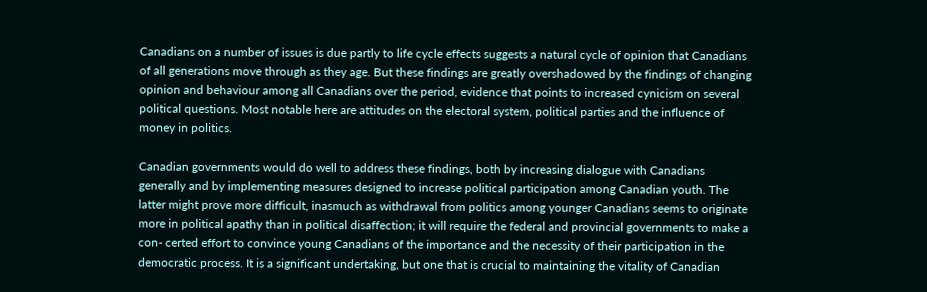Canadians on a number of issues is due partly to life cycle effects suggests a natural cycle of opinion that Canadians of all generations move through as they age. But these findings are greatly overshadowed by the findings of changing opinion and behaviour among all Canadians over the period, evidence that points to increased cynicism on several political questions. Most notable here are attitudes on the electoral system, political parties and the influence of money in politics.

Canadian governments would do well to address these findings, both by increasing dialogue with Canadians generally and by implementing measures designed to increase political participation among Canadian youth. The latter might prove more difficult, inasmuch as withdrawal from politics among younger Canadians seems to originate more in political apathy than in political disaffection; it will require the federal and provincial governments to make a con- certed effort to convince young Canadians of the importance and the necessity of their participation in the democratic process. It is a significant undertaking, but one that is crucial to maintaining the vitality of Canadian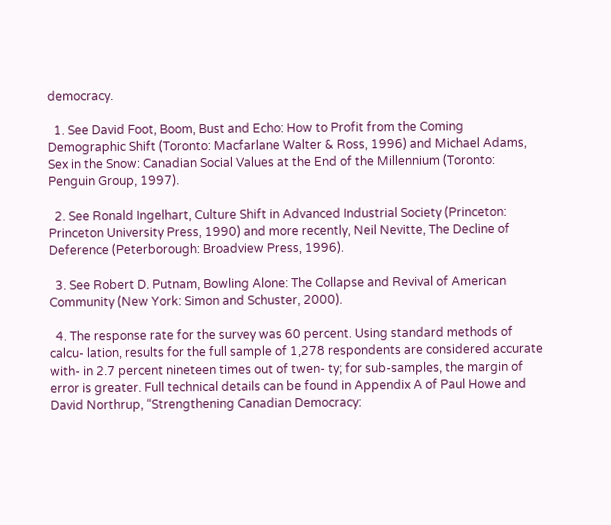democracy.

  1. See David Foot, Boom, Bust and Echo: How to Profit from the Coming Demographic Shift (Toronto: Macfarlane Walter & Ross, 1996) and Michael Adams, Sex in the Snow: Canadian Social Values at the End of the Millennium (Toronto: Penguin Group, 1997).

  2. See Ronald Ingelhart, Culture Shift in Advanced Industrial Society (Princeton: Princeton University Press, 1990) and more recently, Neil Nevitte, The Decline of Deference (Peterborough: Broadview Press, 1996).

  3. See Robert D. Putnam, Bowling Alone: The Collapse and Revival of American Community (New York: Simon and Schuster, 2000).

  4. The response rate for the survey was 60 percent. Using standard methods of calcu- lation, results for the full sample of 1,278 respondents are considered accurate with- in 2.7 percent nineteen times out of twen- ty; for sub-samples, the margin of error is greater. Full technical details can be found in Appendix A of Paul Howe and David Northrup, “Strengthening Canadian Democracy: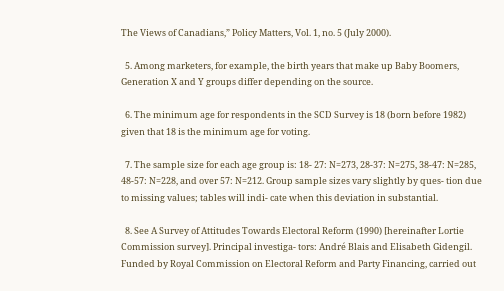The Views of Canadians,” Policy Matters, Vol. 1, no. 5 (July 2000).

  5. Among marketers, for example, the birth years that make up Baby Boomers, Generation X and Y groups differ depending on the source.

  6. The minimum age for respondents in the SCD Survey is 18 (born before 1982) given that 18 is the minimum age for voting.

  7. The sample size for each age group is: 18- 27: N=273, 28-37: N=275, 38-47: N=285, 48-57: N=228, and over 57: N=212. Group sample sizes vary slightly by ques- tion due to missing values; tables will indi- cate when this deviation in substantial.

  8. See A Survey of Attitudes Towards Electoral Reform (1990) [hereinafter Lortie Commission survey]. Principal investiga- tors: André Blais and Elisabeth Gidengil. Funded by Royal Commission on Electoral Reform and Party Financing, carried out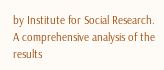by Institute for Social Research. A comprehensive analysis of the results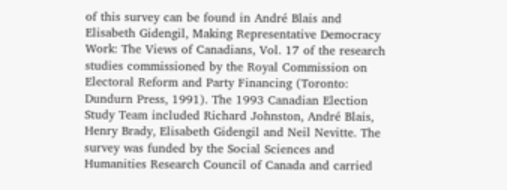of this survey can be found in André Blais and Elisabeth Gidengil, Making Representative Democracy Work: The Views of Canadians, Vol. 17 of the research studies commissioned by the Royal Commission on Electoral Reform and Party Financing (Toronto: Dundurn Press, 1991). The 1993 Canadian Election Study Team included Richard Johnston, André Blais, Henry Brady, Elisabeth Gidengil and Neil Nevitte. The survey was funded by the Social Sciences and Humanities Research Council of Canada and carried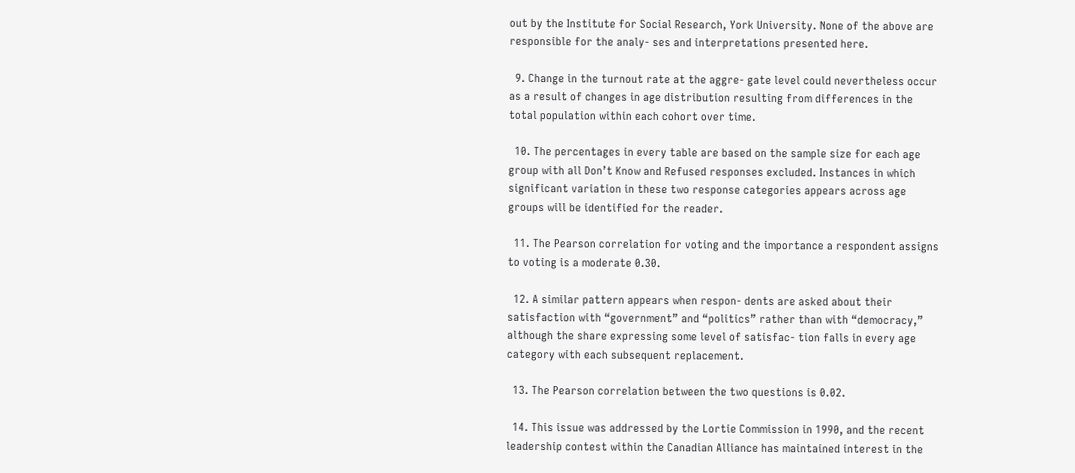out by the Institute for Social Research, York University. None of the above are responsible for the analy- ses and interpretations presented here.

  9. Change in the turnout rate at the aggre- gate level could nevertheless occur as a result of changes in age distribution resulting from differences in the total population within each cohort over time.

  10. The percentages in every table are based on the sample size for each age group with all Don’t Know and Refused responses excluded. Instances in which significant variation in these two response categories appears across age groups will be identified for the reader.

  11. The Pearson correlation for voting and the importance a respondent assigns to voting is a moderate 0.30.

  12. A similar pattern appears when respon- dents are asked about their satisfaction with “government” and “politics” rather than with “democracy,” although the share expressing some level of satisfac- tion falls in every age category with each subsequent replacement.

  13. The Pearson correlation between the two questions is 0.02.

  14. This issue was addressed by the Lortie Commission in 1990, and the recent leadership contest within the Canadian Alliance has maintained interest in the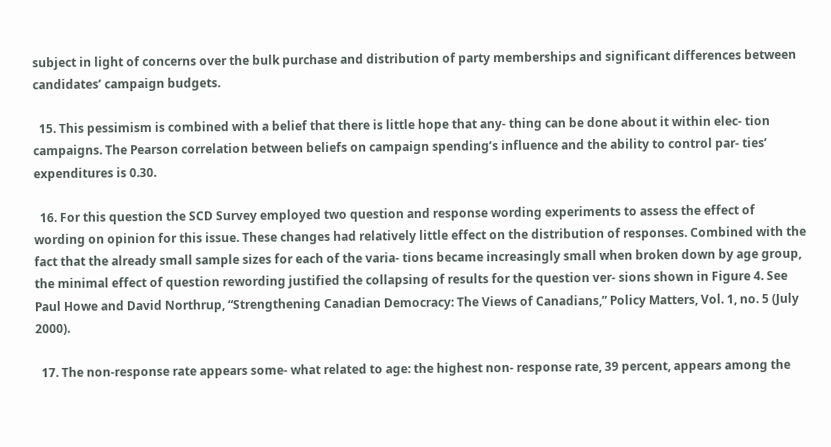subject in light of concerns over the bulk purchase and distribution of party memberships and significant differences between candidates’ campaign budgets.

  15. This pessimism is combined with a belief that there is little hope that any- thing can be done about it within elec- tion campaigns. The Pearson correlation between beliefs on campaign spending’s influence and the ability to control par- ties’ expenditures is 0.30.

  16. For this question the SCD Survey employed two question and response wording experiments to assess the effect of wording on opinion for this issue. These changes had relatively little effect on the distribution of responses. Combined with the fact that the already small sample sizes for each of the varia- tions became increasingly small when broken down by age group, the minimal effect of question rewording justified the collapsing of results for the question ver- sions shown in Figure 4. See Paul Howe and David Northrup, “Strengthening Canadian Democracy: The Views of Canadians,” Policy Matters, Vol. 1, no. 5 (July 2000).

  17. The non-response rate appears some- what related to age: the highest non- response rate, 39 percent, appears among the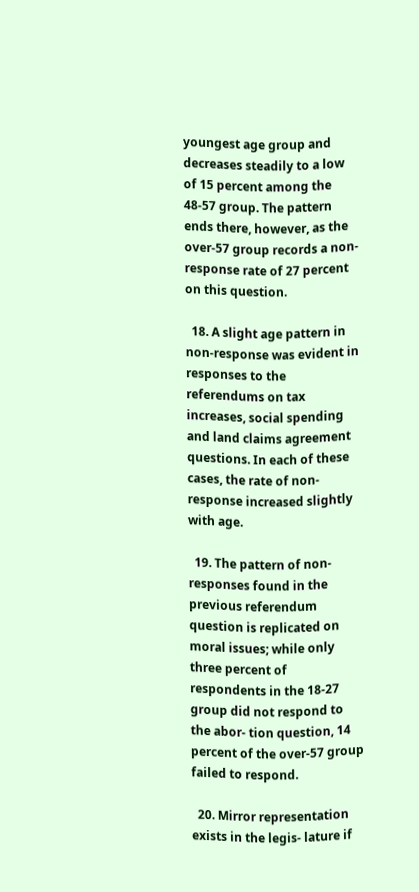youngest age group and decreases steadily to a low of 15 percent among the 48-57 group. The pattern ends there, however, as the over-57 group records a non-response rate of 27 percent on this question.

  18. A slight age pattern in non-response was evident in responses to the referendums on tax increases, social spending and land claims agreement questions. In each of these cases, the rate of non-response increased slightly with age.

  19. The pattern of non-responses found in the previous referendum question is replicated on moral issues; while only three percent of respondents in the 18-27 group did not respond to the abor- tion question, 14 percent of the over-57 group failed to respond.

  20. Mirror representation exists in the legis- lature if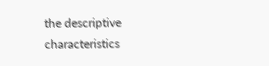the descriptive characteristics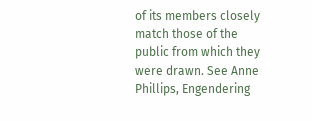of its members closely match those of the public from which they were drawn. See Anne Phillips, Engendering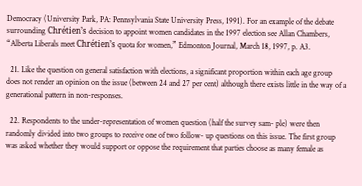Democracy (University Park, PA: Pennsylvania State University Press, 1991). For an example of the debate surrounding Chrétien’s decision to appoint women candidates in the 1997 election see Allan Chambers, “Alberta Liberals meet Chrétien’s quota for women,” Edmonton Journal, March 18, 1997, p. A3.

  21. Like the question on general satisfaction with elections, a significant proportion within each age group does not render an opinion on the issue (between 24 and 27 per cent) although there exists little in the way of a generational pattern in non-responses.

  22. Respondents to the under-representation of women question (half the survey sam- ple) were then randomly divided into two groups to receive one of two follow- up questions on this issue. The first group was asked whether they would support or oppose the requirement that parties choose as many female as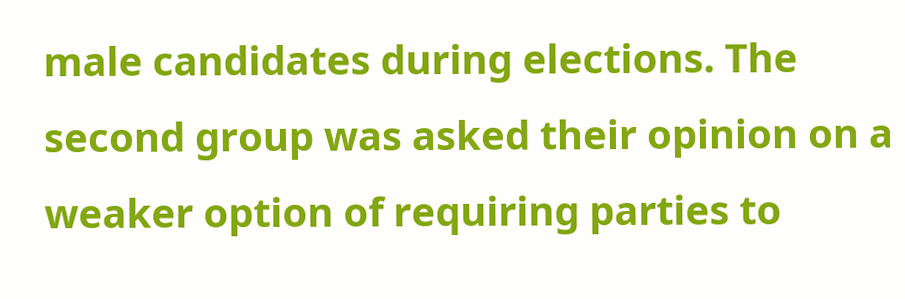male candidates during elections. The second group was asked their opinion on a weaker option of requiring parties to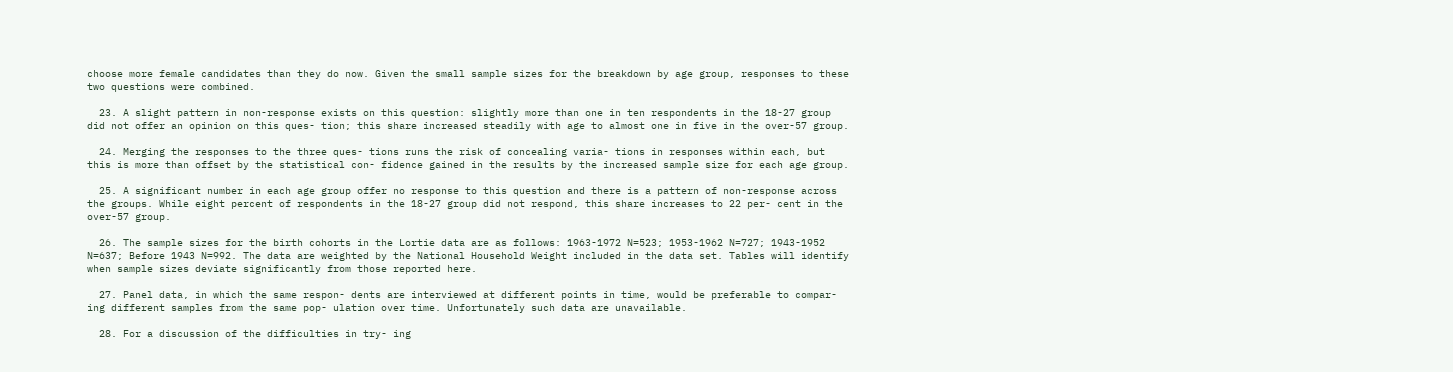choose more female candidates than they do now. Given the small sample sizes for the breakdown by age group, responses to these two questions were combined.

  23. A slight pattern in non-response exists on this question: slightly more than one in ten respondents in the 18-27 group did not offer an opinion on this ques- tion; this share increased steadily with age to almost one in five in the over-57 group.

  24. Merging the responses to the three ques- tions runs the risk of concealing varia- tions in responses within each, but this is more than offset by the statistical con- fidence gained in the results by the increased sample size for each age group.

  25. A significant number in each age group offer no response to this question and there is a pattern of non-response across the groups. While eight percent of respondents in the 18-27 group did not respond, this share increases to 22 per- cent in the over-57 group.

  26. The sample sizes for the birth cohorts in the Lortie data are as follows: 1963-1972 N=523; 1953-1962 N=727; 1943-1952 N=637; Before 1943 N=992. The data are weighted by the National Household Weight included in the data set. Tables will identify when sample sizes deviate significantly from those reported here.

  27. Panel data, in which the same respon- dents are interviewed at different points in time, would be preferable to compar- ing different samples from the same pop- ulation over time. Unfortunately such data are unavailable.

  28. For a discussion of the difficulties in try- ing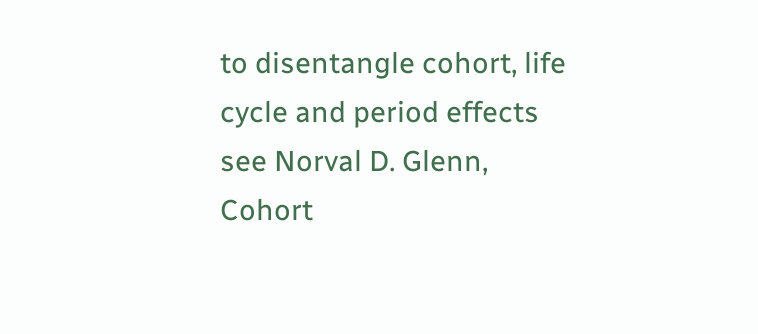to disentangle cohort, life cycle and period effects see Norval D. Glenn, Cohort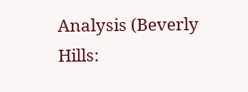Analysis (Beverly Hills: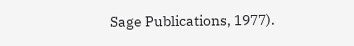Sage Publications, 1977).